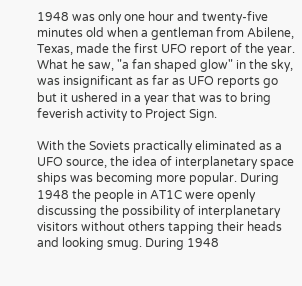1948 was only one hour and twenty-five minutes old when a gentleman from Abilene, Texas, made the first UFO report of the year. What he saw, "a fan shaped glow" in the sky, was insignificant as far as UFO reports go but it ushered in a year that was to bring feverish activity to Project Sign.

With the Soviets practically eliminated as a UFO source, the idea of interplanetary space ships was becoming more popular. During 1948 the people in AT1C were openly discussing the possibility of interplanetary visitors without others tapping their heads and looking smug. During 1948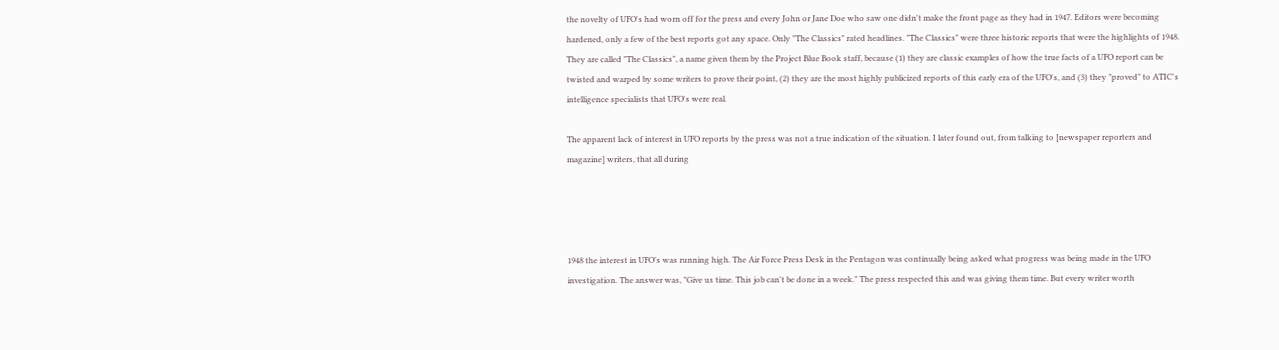the novelty of UFO's had worn off for the press and every John or Jane Doe who saw one didn't make the front page as they had in 1947. Editors were becoming hardened, only a few of the best reports got any space. Only "The Classics" rated headlines. "The Classics" were three historic reports that were the highlights of 1948. They are called "The Classics", a name given them by the Project Blue Book staff, because (1) they are classic examples of how the true facts of a UFO report can be twisted and warped by some writers to prove their point, (2) they are the most highly publicized reports of this early era of the UFO's, and (3) they "proved" to ATIC's intelligence specialists that UFO's were real.

The apparent lack of interest in UFO reports by the press was not a true indication of the situation. I later found out, from talking to [newspaper reporters and magazine] writers, that all during




1948 the interest in UFO's was running high. The Air Force Press Desk in the Pentagon was continually being asked what progress was being made in the UFO investigation. The answer was, "Give us time. This job can't be done in a week." The press respected this and was giving them time. But every writer worth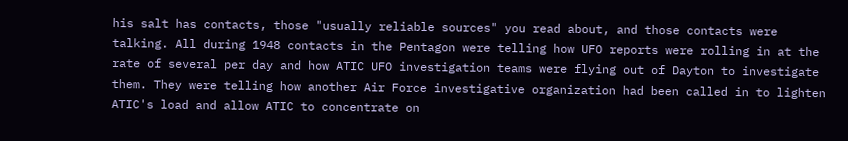his salt has contacts, those "usually reliable sources" you read about, and those contacts were talking. All during 1948 contacts in the Pentagon were telling how UFO reports were rolling in at the rate of several per day and how ATIC UFO investigation teams were flying out of Dayton to investigate them. They were telling how another Air Force investigative organization had been called in to lighten ATIC's load and allow ATIC to concentrate on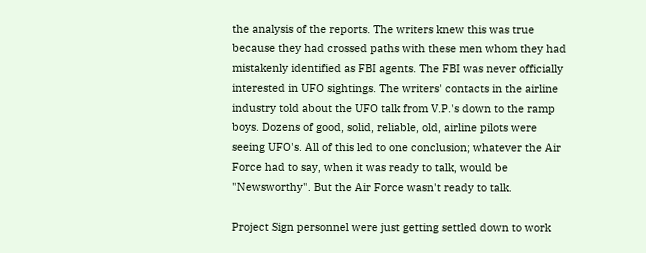the analysis of the reports. The writers knew this was true because they had crossed paths with these men whom they had mistakenly identified as FBI agents. The FBI was never officially interested in UFO sightings. The writers' contacts in the airline industry told about the UFO talk from V.P.'s down to the ramp boys. Dozens of good, solid, reliable, old, airline pilots were seeing UFO's. All of this led to one conclusion; whatever the Air Force had to say, when it was ready to talk, would be "Newsworthy". But the Air Force wasn't ready to talk.

Project Sign personnel were just getting settled down to work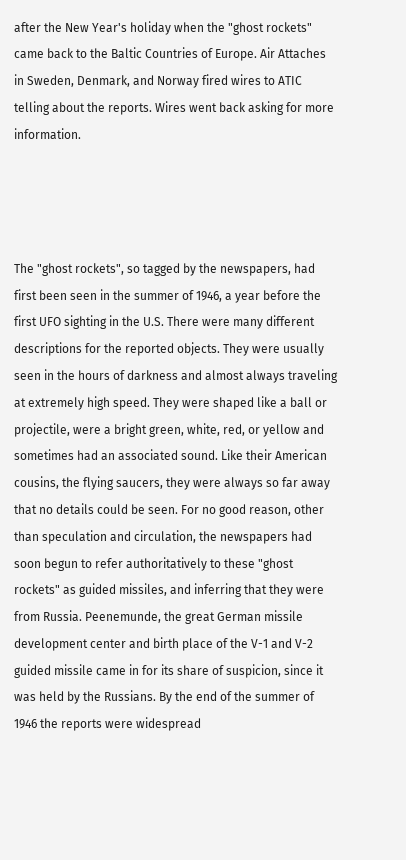after the New Year's holiday when the "ghost rockets" came back to the Baltic Countries of Europe. Air Attaches in Sweden, Denmark, and Norway fired wires to ATIC telling about the reports. Wires went back asking for more information.




The "ghost rockets", so tagged by the newspapers, had first been seen in the summer of 1946, a year before the first UFO sighting in the U.S. There were many different descriptions for the reported objects. They were usually seen in the hours of darkness and almost always traveling at extremely high speed. They were shaped like a ball or projectile, were a bright green, white, red, or yellow and sometimes had an associated sound. Like their American cousins, the flying saucers, they were always so far away that no details could be seen. For no good reason, other than speculation and circulation, the newspapers had soon begun to refer authoritatively to these "ghost rockets" as guided missiles, and inferring that they were from Russia. Peenemunde, the great German missile development center and birth place of the V-1 and V-2 guided missile came in for its share of suspicion, since it was held by the Russians. By the end of the summer of 1946 the reports were widespread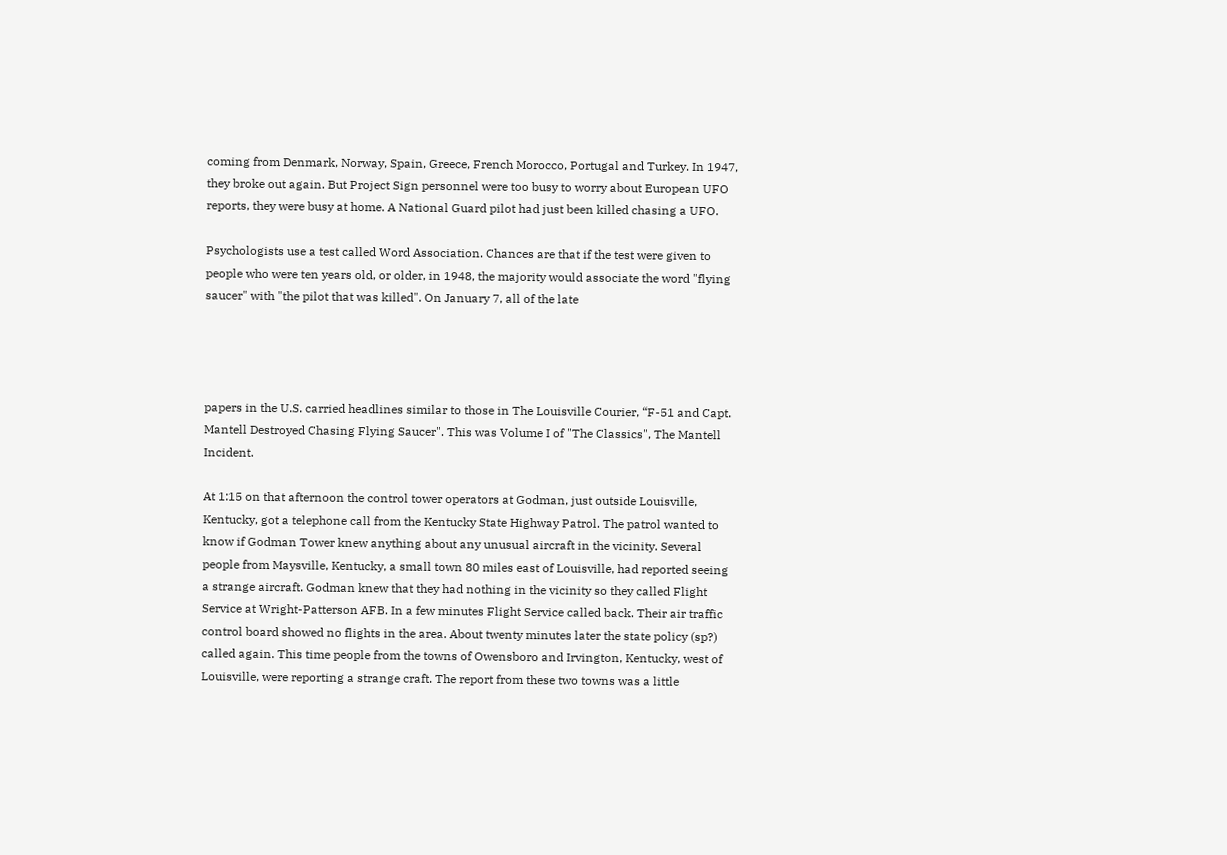coming from Denmark, Norway, Spain, Greece, French Morocco, Portugal and Turkey. In 1947, they broke out again. But Project Sign personnel were too busy to worry about European UFO reports, they were busy at home. A National Guard pilot had just been killed chasing a UFO.

Psychologists use a test called Word Association. Chances are that if the test were given to people who were ten years old, or older, in 1948, the majority would associate the word "flying saucer" with "the pilot that was killed". On January 7, all of the late




papers in the U.S. carried headlines similar to those in The Louisville Courier, “F-51 and Capt. Mantell Destroyed Chasing Flying Saucer". This was Volume I of "The Classics", The Mantell Incident.

At 1:15 on that afternoon the control tower operators at Godman, just outside Louisville, Kentucky, got a telephone call from the Kentucky State Highway Patrol. The patrol wanted to know if Godman Tower knew anything about any unusual aircraft in the vicinity. Several people from Maysville, Kentucky, a small town 80 miles east of Louisville, had reported seeing a strange aircraft. Godman knew that they had nothing in the vicinity so they called Flight Service at Wright-Patterson AFB. In a few minutes Flight Service called back. Their air traffic control board showed no flights in the area. About twenty minutes later the state policy (sp?) called again. This time people from the towns of Owensboro and Irvington, Kentucky, west of Louisville, were reporting a strange craft. The report from these two towns was a little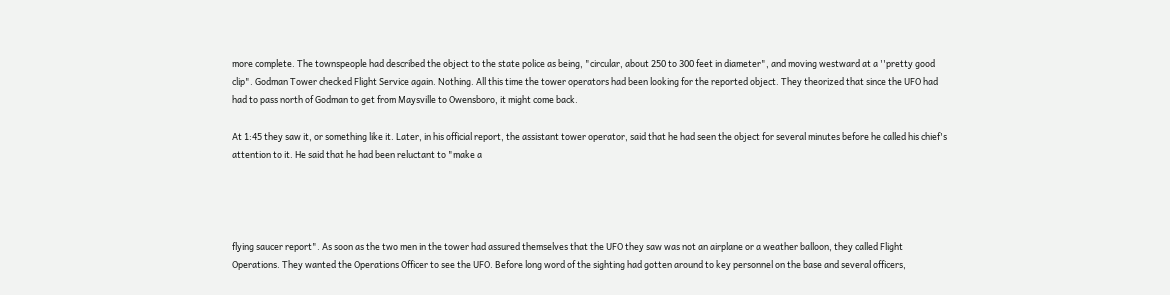more complete. The townspeople had described the object to the state police as being, "circular, about 250 to 300 feet in diameter", and moving westward at a ''pretty good clip". Godman Tower checked Flight Service again. Nothing. All this time the tower operators had been looking for the reported object. They theorized that since the UFO had had to pass north of Godman to get from Maysville to Owensboro, it might come back.

At 1:45 they saw it, or something like it. Later, in his official report, the assistant tower operator, said that he had seen the object for several minutes before he called his chief's attention to it. He said that he had been reluctant to "make a




flying saucer report". As soon as the two men in the tower had assured themselves that the UFO they saw was not an airplane or a weather balloon, they called Flight Operations. They wanted the Operations Officer to see the UFO. Before long word of the sighting had gotten around to key personnel on the base and several officers,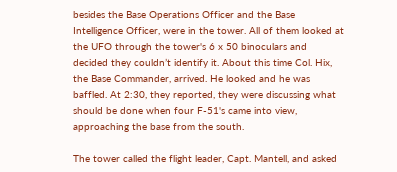besides the Base Operations Officer and the Base Intelligence Officer, were in the tower. All of them looked at the UFO through the tower's 6 x 50 binoculars and decided they couldn’t identify it. About this time Col. Hix, the Base Commander, arrived. He looked and he was baffled. At 2:30, they reported, they were discussing what should be done when four F-51's came into view, approaching the base from the south.

The tower called the flight leader, Capt. Mantell, and asked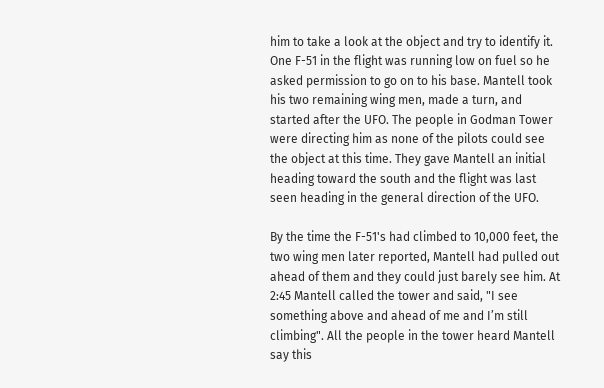him to take a look at the object and try to identify it. One F-51 in the flight was running low on fuel so he asked permission to go on to his base. Mantell took his two remaining wing men, made a turn, and started after the UFO. The people in Godman Tower were directing him as none of the pilots could see the object at this time. They gave Mantell an initial heading toward the south and the flight was last seen heading in the general direction of the UFO.

By the time the F-51's had climbed to 10,000 feet, the two wing men later reported, Mantell had pulled out ahead of them and they could just barely see him. At 2:45 Mantell called the tower and said, "I see something above and ahead of me and I’m still climbing". All the people in the tower heard Mantell say this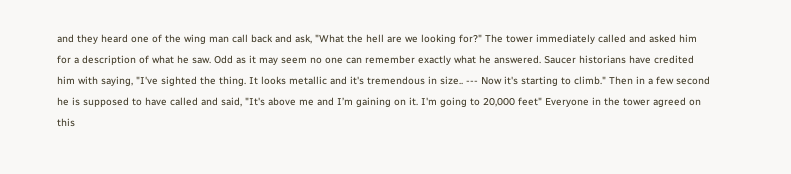and they heard one of the wing man call back and ask, "What the hell are we looking for?" The tower immediately called and asked him for a description of what he saw. Odd as it may seem no one can remember exactly what he answered. Saucer historians have credited him with saying, "I've sighted the thing. It looks metallic and it's tremendous in size.. --- Now it's starting to climb." Then in a few second he is supposed to have called and said, "It's above me and I’m gaining on it. I'm going to 20,000 feet" Everyone in the tower agreed on this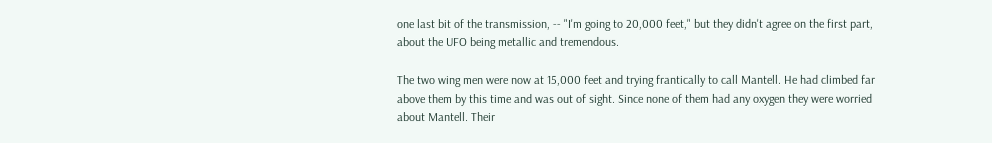one last bit of the transmission, -- "I'm going to 20,000 feet," but they didn't agree on the first part, about the UFO being metallic and tremendous.

The two wing men were now at 15,000 feet and trying frantically to call Mantell. He had climbed far above them by this time and was out of sight. Since none of them had any oxygen they were worried about Mantell. Their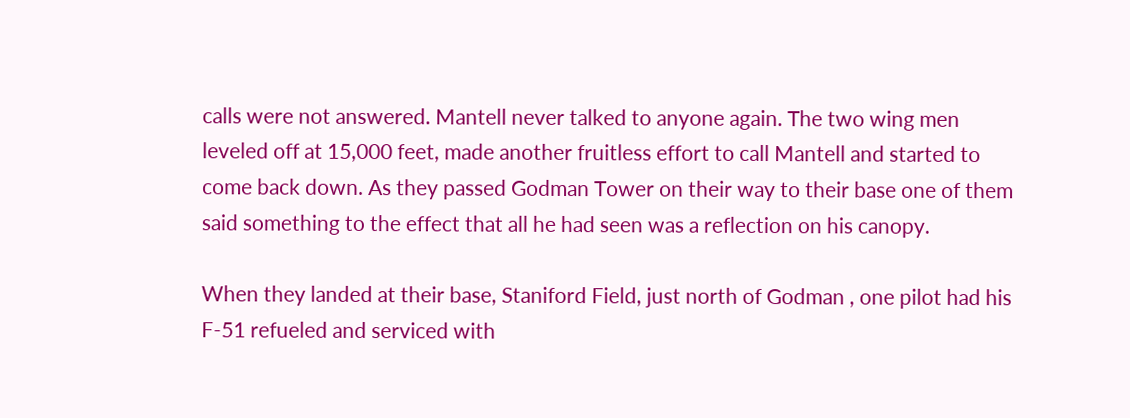calls were not answered. Mantell never talked to anyone again. The two wing men leveled off at 15,000 feet, made another fruitless effort to call Mantell and started to come back down. As they passed Godman Tower on their way to their base one of them said something to the effect that all he had seen was a reflection on his canopy.

When they landed at their base, Staniford Field, just north of Godman , one pilot had his F-51 refueled and serviced with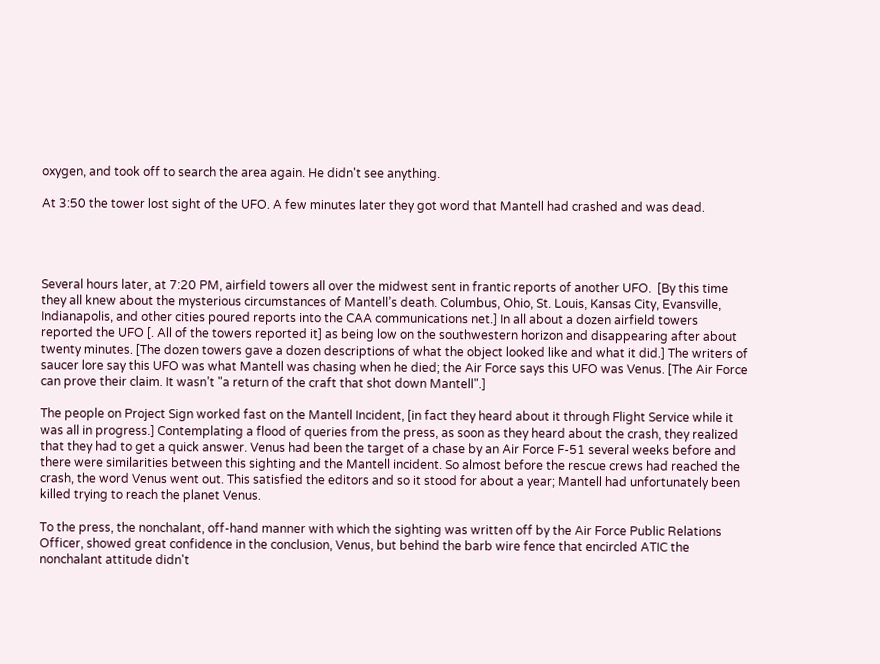oxygen, and took off to search the area again. He didn't see anything.

At 3:50 the tower lost sight of the UFO. A few minutes later they got word that Mantell had crashed and was dead.




Several hours later, at 7:20 PM, airfield towers all over the midwest sent in frantic reports of another UFO.  [By this time they all knew about the mysterious circumstances of Mantell’s death. Columbus, Ohio, St. Louis, Kansas City, Evansville, Indianapolis, and other cities poured reports into the CAA communications net.] In all about a dozen airfield towers reported the UFO [. All of the towers reported it] as being low on the southwestern horizon and disappearing after about twenty minutes. [The dozen towers gave a dozen descriptions of what the object looked like and what it did.] The writers of saucer lore say this UFO was what Mantell was chasing when he died; the Air Force says this UFO was Venus. [The Air Force can prove their claim. It wasn’t "a return of the craft that shot down Mantell".]

The people on Project Sign worked fast on the Mantell Incident, [in fact they heard about it through Flight Service while it was all in progress.] Contemplating a flood of queries from the press, as soon as they heard about the crash, they realized that they had to get a quick answer. Venus had been the target of a chase by an Air Force F-51 several weeks before and there were similarities between this sighting and the Mantell incident. So almost before the rescue crews had reached the crash, the word Venus went out. This satisfied the editors and so it stood for about a year; Mantell had unfortunately been killed trying to reach the planet Venus.

To the press, the nonchalant, off-hand manner with which the sighting was written off by the Air Force Public Relations Officer, showed great confidence in the conclusion, Venus, but behind the barb wire fence that encircled ATIC the nonchalant attitude didn't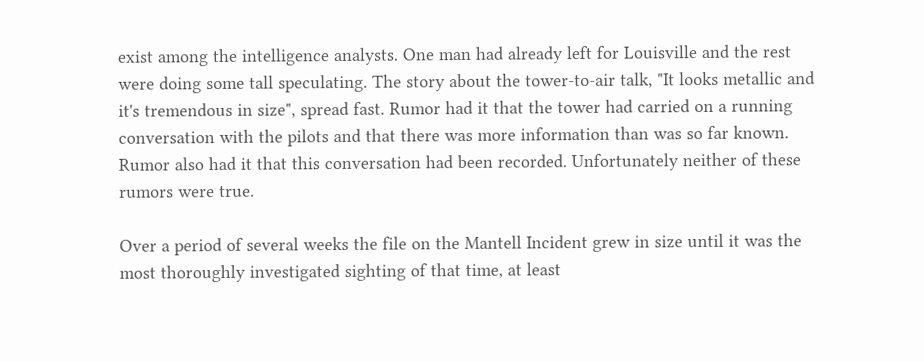exist among the intelligence analysts. One man had already left for Louisville and the rest were doing some tall speculating. The story about the tower-to-air talk, "It looks metallic and it's tremendous in size", spread fast. Rumor had it that the tower had carried on a running conversation with the pilots and that there was more information than was so far known. Rumor also had it that this conversation had been recorded. Unfortunately neither of these rumors were true.

Over a period of several weeks the file on the Mantell Incident grew in size until it was the most thoroughly investigated sighting of that time, at least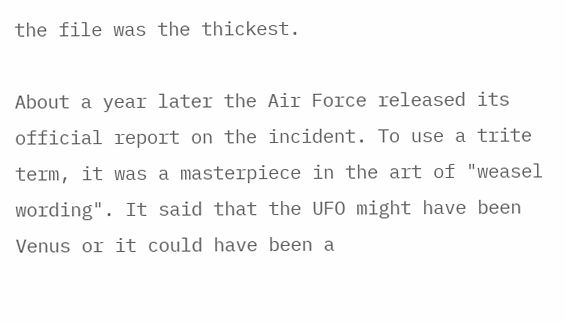the file was the thickest.

About a year later the Air Force released its official report on the incident. To use a trite term, it was a masterpiece in the art of "weasel wording". It said that the UFO might have been Venus or it could have been a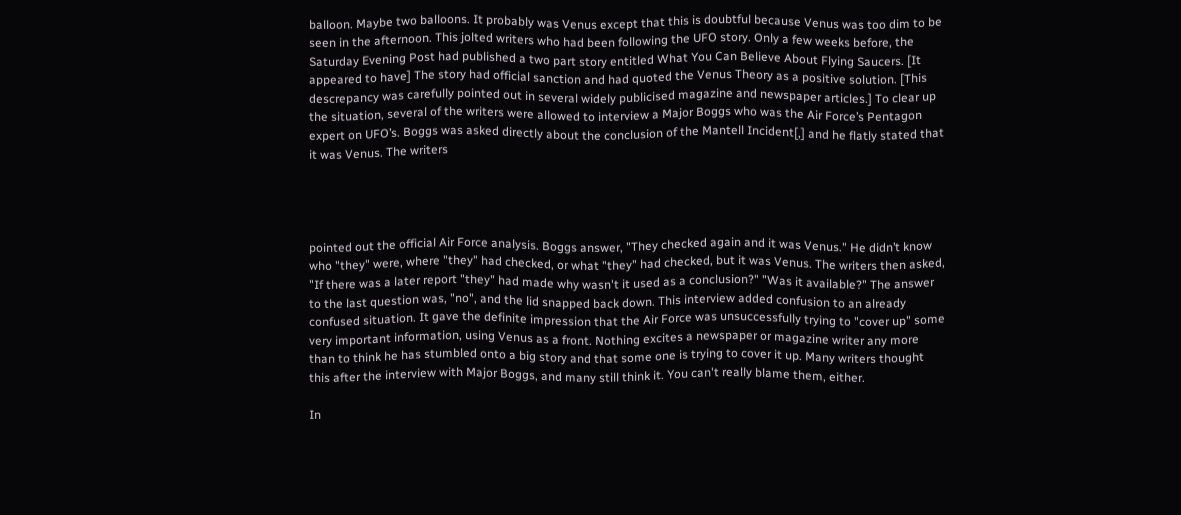balloon. Maybe two balloons. It probably was Venus except that this is doubtful because Venus was too dim to be seen in the afternoon. This jolted writers who had been following the UFO story. Only a few weeks before, the Saturday Evening Post had published a two part story entitled What You Can Believe About Flying Saucers. [It appeared to have] The story had official sanction and had quoted the Venus Theory as a positive solution. [This descrepancy was carefully pointed out in several widely publicised magazine and newspaper articles.] To clear up the situation, several of the writers were allowed to interview a Major Boggs who was the Air Force’s Pentagon expert on UFO’s. Boggs was asked directly about the conclusion of the Mantell Incident[,] and he flatly stated that it was Venus. The writers




pointed out the official Air Force analysis. Boggs answer, "They checked again and it was Venus." He didn’t know who "they" were, where "they" had checked, or what "they" had checked, but it was Venus. The writers then asked, "If there was a later report "they" had made why wasn't it used as a conclusion?" "Was it available?" The answer to the last question was, "no", and the lid snapped back down. This interview added confusion to an already confused situation. It gave the definite impression that the Air Force was unsuccessfully trying to "cover up" some very important information, using Venus as a front. Nothing excites a newspaper or magazine writer any more than to think he has stumbled onto a big story and that some one is trying to cover it up. Many writers thought this after the interview with Major Boggs, and many still think it. You can't really blame them, either.

In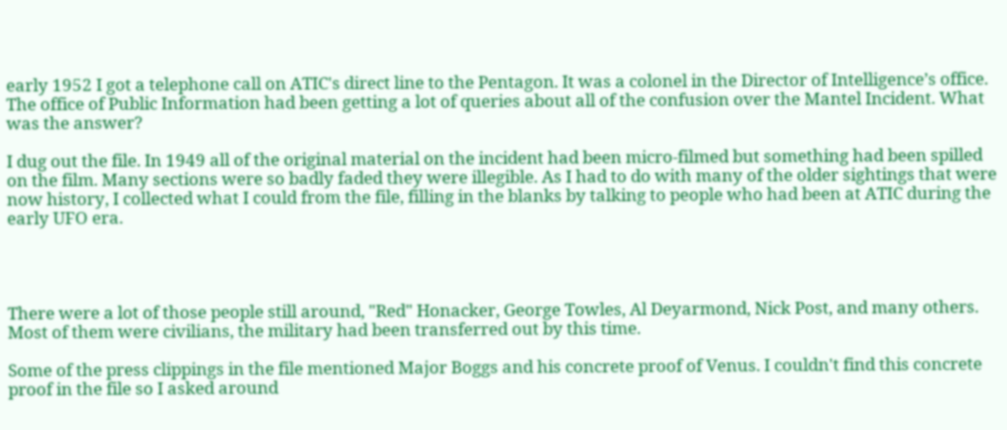early 1952 I got a telephone call on ATIC's direct line to the Pentagon. It was a colonel in the Director of Intelligence’s office. The office of Public Information had been getting a lot of queries about all of the confusion over the Mantel Incident. What was the answer?

I dug out the file. In 1949 all of the original material on the incident had been micro-filmed but something had been spilled on the film. Many sections were so badly faded they were illegible. As I had to do with many of the older sightings that were now history, I collected what I could from the file, filling in the blanks by talking to people who had been at ATIC during the early UFO era.




There were a lot of those people still around, "Red" Honacker, George Towles, Al Deyarmond, Nick Post, and many others. Most of them were civilians, the military had been transferred out by this time.

Some of the press clippings in the file mentioned Major Boggs and his concrete proof of Venus. I couldn't find this concrete proof in the file so I asked around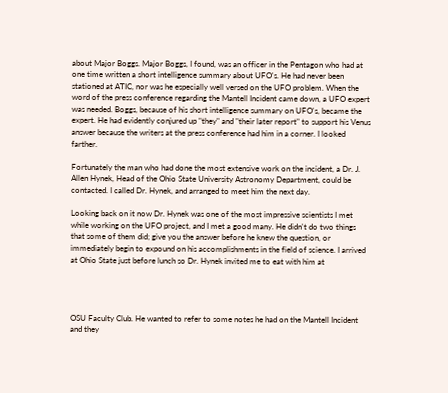about Major Boggs. Major Boggs, I found, was an officer in the Pentagon who had at one time written a short intelligence summary about UFO's. He had never been stationed at ATIC, nor was he especially well versed on the UFO problem. When the word of the press conference regarding the Mantell Incident came down, a UFO expert was needed. Boggs, because of his short intelligence summary on UFO's, became the expert. He had evidently conjured up "they" and "their later report" to support his Venus answer because the writers at the press conference had him in a corner. I looked farther.

Fortunately the man who had done the most extensive work on the incident, a Dr. J. Allen Hynek, Head of the Ohio State University Astronomy Department, could be contacted. I called Dr. Hynek, and arranged to meet him the next day.

Looking back on it now Dr. Hynek was one of the most impressive scientists I met while working on the UFO project, and I met a good many. He didn't do two things that some of them did; give you the answer before he knew the question, or immediately begin to expound on his accomplishments in the field of science. I arrived at Ohio State just before lunch so Dr. Hynek invited me to eat with him at




OSU Faculty Club. He wanted to refer to some notes he had on the Mantell Incident and they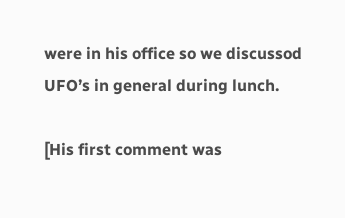were in his office so we discussod UFO’s in general during lunch.

[His first comment was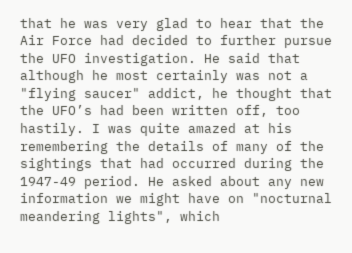that he was very glad to hear that the Air Force had decided to further pursue the UFO investigation. He said that although he most certainly was not a "flying saucer" addict, he thought that the UFO’s had been written off, too hastily. I was quite amazed at his remembering the details of many of the sightings that had occurred during the 1947-49 period. He asked about any new information we might have on "nocturnal meandering lights", which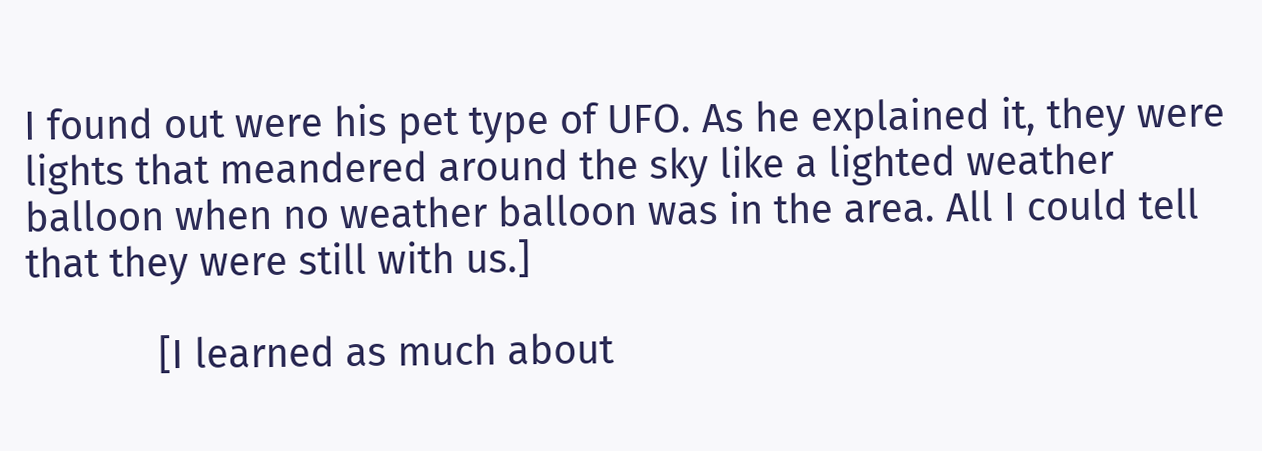I found out were his pet type of UFO. As he explained it, they were lights that meandered around the sky like a lighted weather balloon when no weather balloon was in the area. All I could tell that they were still with us.]

            [I learned as much about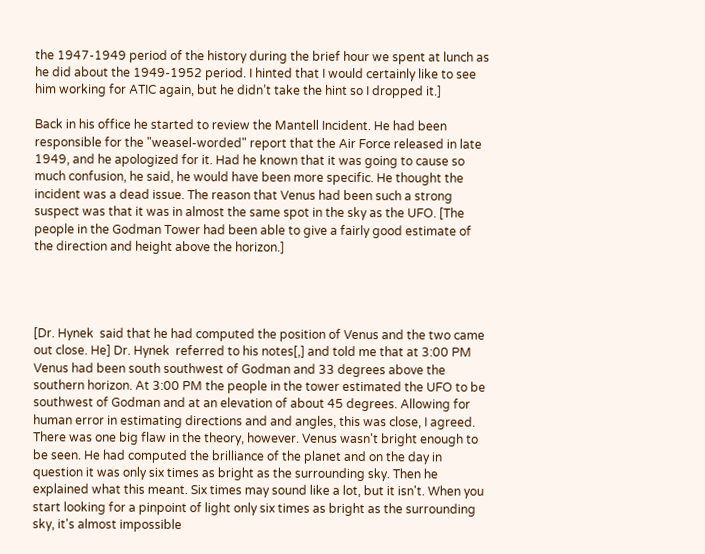the 1947-1949 period of the history during the brief hour we spent at lunch as he did about the 1949-1952 period. I hinted that I would certainly like to see him working for ATIC again, but he didn’t take the hint so I dropped it.]

Back in his office he started to review the Mantell Incident. He had been responsible for the "weasel-worded" report that the Air Force released in late 1949, and he apologized for it. Had he known that it was going to cause so much confusion, he said, he would have been more specific. He thought the incident was a dead issue. The reason that Venus had been such a strong suspect was that it was in almost the same spot in the sky as the UFO. [The people in the Godman Tower had been able to give a fairly good estimate of the direction and height above the horizon.]




[Dr. Hynek  said that he had computed the position of Venus and the two came out close. He] Dr. Hynek  referred to his notes[,] and told me that at 3:00 PM Venus had been south southwest of Godman and 33 degrees above the southern horizon. At 3:00 PM the people in the tower estimated the UFO to be southwest of Godman and at an elevation of about 45 degrees. Allowing for human error in estimating directions and and angles, this was close, I agreed. There was one big flaw in the theory, however. Venus wasn't bright enough to be seen. He had computed the brilliance of the planet and on the day in question it was only six times as bright as the surrounding sky. Then he explained what this meant. Six times may sound like a lot, but it isn't. When you start looking for a pinpoint of light only six times as bright as the surrounding sky, it's almost impossible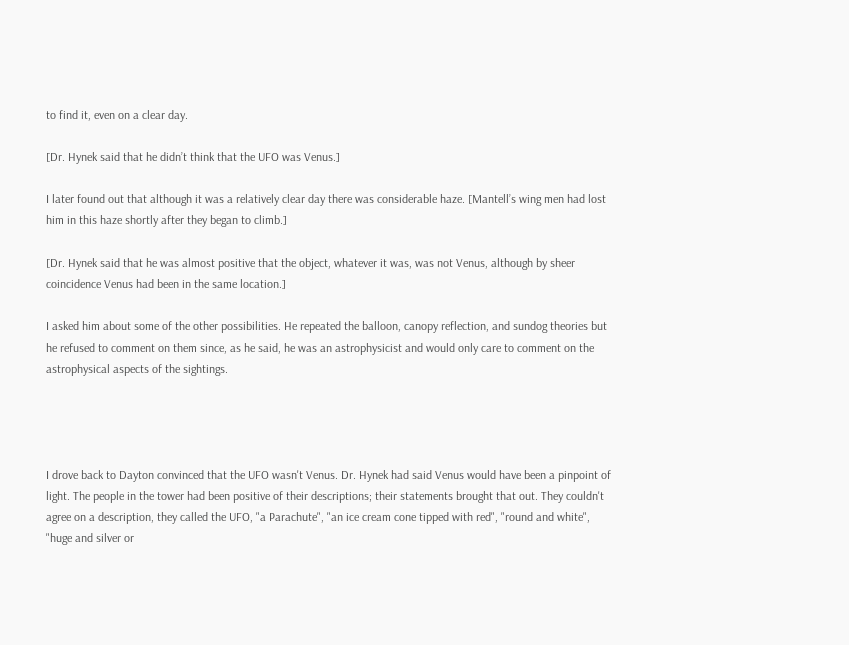to find it, even on a clear day.

[Dr. Hynek said that he didn’t think that the UFO was Venus.]

I later found out that although it was a relatively clear day there was considerable haze. [Mantell’s wing men had lost him in this haze shortly after they began to climb.]

[Dr. Hynek said that he was almost positive that the object, whatever it was, was not Venus, although by sheer coincidence Venus had been in the same location.]

I asked him about some of the other possibilities. He repeated the balloon, canopy reflection, and sundog theories but he refused to comment on them since, as he said, he was an astrophysicist and would only care to comment on the astrophysical aspects of the sightings.




I drove back to Dayton convinced that the UFO wasn't Venus. Dr. Hynek had said Venus would have been a pinpoint of light. The people in the tower had been positive of their descriptions; their statements brought that out. They couldn't agree on a description, they called the UFO, "a Parachute", "an ice cream cone tipped with red", "round and white", "huge and silver or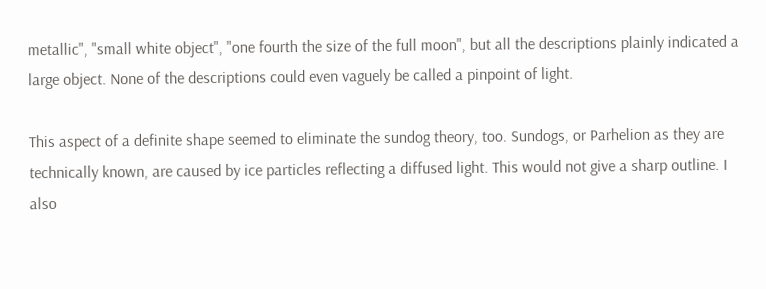metallic", "small white object", "one fourth the size of the full moon", but all the descriptions plainly indicated a large object. None of the descriptions could even vaguely be called a pinpoint of light.

This aspect of a definite shape seemed to eliminate the sundog theory, too. Sundogs, or Parhelion as they are technically known, are caused by ice particles reflecting a diffused light. This would not give a sharp outline. I also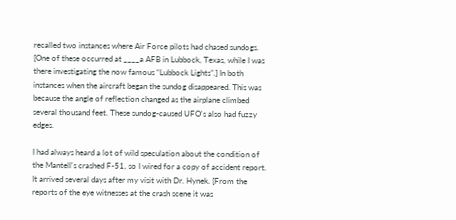recalled two instances where Air Force pilots had chased sundogs. [One of these occurred at ____a AFB in Lubbock, Texas, while I was there investigating the now famous “Lubbock Lights”.] In both instances when the aircraft began the sundog disappeared. This was because the angle of reflection changed as the airplane climbed several thousand feet. These sundog-caused UFO's also had fuzzy edges.

I had always heard a lot of wild speculation about the condition of the Mantell's crashed F-51, so I wired for a copy of accident report. It arrived several days after my visit with Dr. Hynek. [From the reports of the eye witnesses at the crash scene it was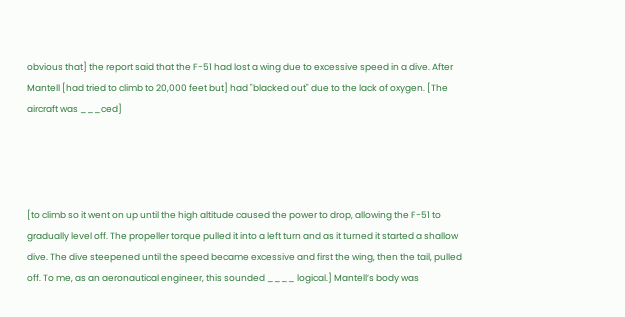obvious that] the report said that the F-51 had lost a wing due to excessive speed in a dive. After Mantell [had tried to climb to 20,000 feet but] had "blacked out" due to the lack of oxygen. [The aircraft was ___ced]




[to climb so it went on up until the high altitude caused the power to drop, allowing the F-51 to gradually level off. The propeller torque pulled it into a left turn and as it turned it started a shallow dive. The dive steepened until the speed became excessive and first the wing, then the tail, pulled off. To me, as an aeronautical engineer, this sounded ____ logical.] Mantell’s body was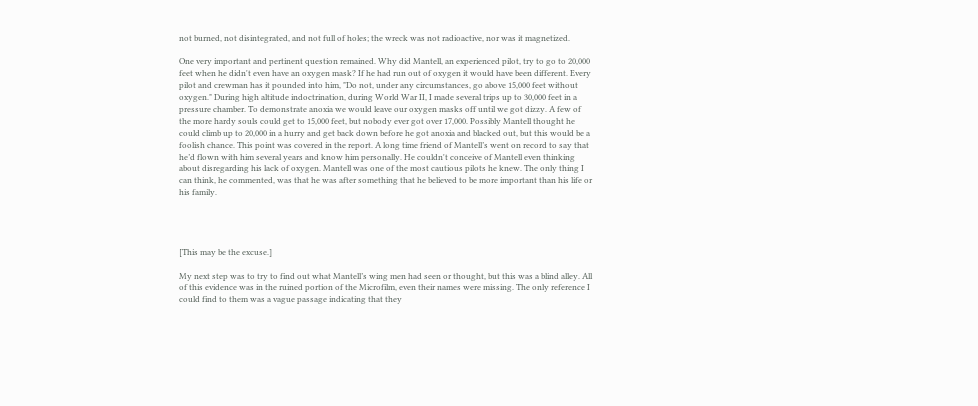not burned, not disintegrated, and not full of holes; the wreck was not radioactive, nor was it magnetized.

One very important and pertinent question remained. Why did Mantell, an experienced pilot, try to go to 20,000 feet when he didn't even have an oxygen mask? If he had run out of oxygen it would have been different. Every pilot and crewman has it pounded into him, "Do not, under any circumstances, go above 15,000 feet without oxygen." During high altitude indoctrination, during World War II, I made several trips up to 30,000 feet in a pressure chamber. To demonstrate anoxia we would leave our oxygen masks off until we got dizzy. A few of the more hardy souls could get to 15,000 feet, but nobody ever got over 17,000. Possibly Mantell thought he could climb up to 20,000 in a hurry and get back down before he got anoxia and blacked out, but this would be a foolish chance. This point was covered in the report. A long time friend of Mantell’s went on record to say that he’d flown with him several years and know him personally. He couldn't conceive of Mantell even thinking about disregarding his lack of oxygen. Mantell was one of the most cautious pilots he knew. The only thing I can think, he commented, was that he was after something that he believed to be more important than his life or his family.




[This may be the excuse.]

My next step was to try to find out what Mantell’s wing men had seen or thought, but this was a blind alley. All of this evidence was in the ruined portion of the Microfilm, even their names were missing. The only reference I could find to them was a vague passage indicating that they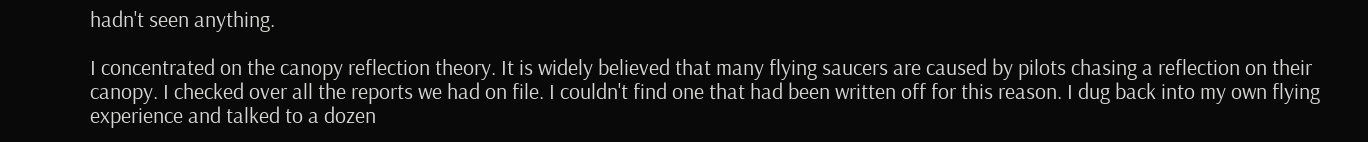hadn't seen anything.

I concentrated on the canopy reflection theory. It is widely believed that many flying saucers are caused by pilots chasing a reflection on their canopy. I checked over all the reports we had on file. I couldn't find one that had been written off for this reason. I dug back into my own flying experience and talked to a dozen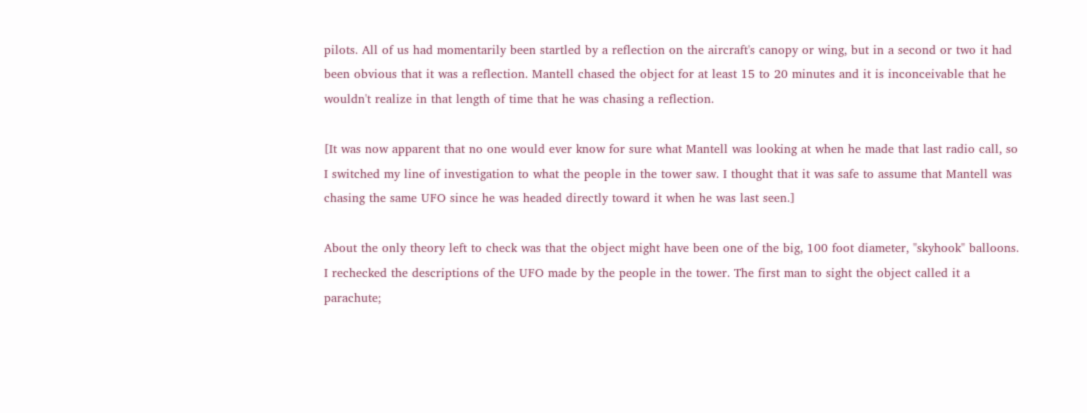pilots. All of us had momentarily been startled by a reflection on the aircraft's canopy or wing, but in a second or two it had been obvious that it was a reflection. Mantell chased the object for at least 15 to 20 minutes and it is inconceivable that he wouldn't realize in that length of time that he was chasing a reflection.

[It was now apparent that no one would ever know for sure what Mantell was looking at when he made that last radio call, so I switched my line of investigation to what the people in the tower saw. I thought that it was safe to assume that Mantell was chasing the same UFO since he was headed directly toward it when he was last seen.]

About the only theory left to check was that the object might have been one of the big, 100 foot diameter, "skyhook" balloons. I rechecked the descriptions of the UFO made by the people in the tower. The first man to sight the object called it a parachute;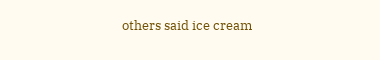others said ice cream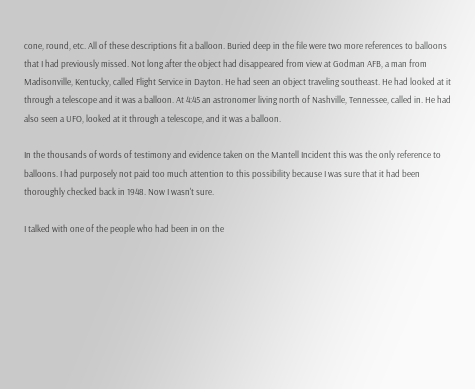cone, round, etc. All of these descriptions fit a balloon. Buried deep in the file were two more references to balloons that I had previously missed. Not long after the object had disappeared from view at Godman AFB, a man from Madisonville, Kentucky, called Flight Service in Dayton. He had seen an object traveling southeast. He had looked at it through a telescope and it was a balloon. At 4:45 an astronomer living north of Nashville, Tennessee, called in. He had also seen a UFO, looked at it through a telescope, and it was a balloon.

In the thousands of words of testimony and evidence taken on the Mantell Incident this was the only reference to balloons. I had purposely not paid too much attention to this possibility because I was sure that it had been thoroughly checked back in 1948. Now I wasn't sure.

I talked with one of the people who had been in on the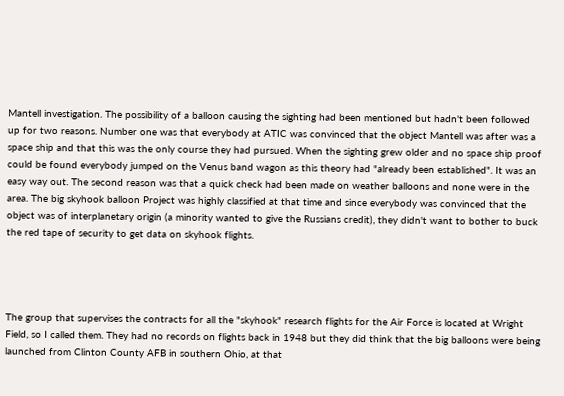Mantell investigation. The possibility of a balloon causing the sighting had been mentioned but hadn't been followed up for two reasons. Number one was that everybody at ATIC was convinced that the object Mantell was after was a space ship and that this was the only course they had pursued. When the sighting grew older and no space ship proof could be found everybody jumped on the Venus band wagon as this theory had "already been established". It was an easy way out. The second reason was that a quick check had been made on weather balloons and none were in the area. The big skyhook balloon Project was highly classified at that time and since everybody was convinced that the object was of interplanetary origin (a minority wanted to give the Russians credit), they didn't want to bother to buck the red tape of security to get data on skyhook flights.




The group that supervises the contracts for all the "skyhook" research flights for the Air Force is located at Wright Field, so I called them. They had no records on flights back in 1948 but they did think that the big balloons were being launched from Clinton County AFB in southern Ohio, at that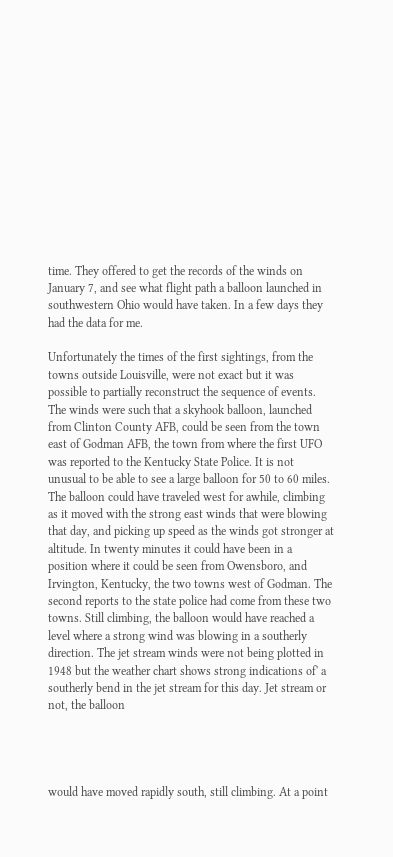time. They offered to get the records of the winds on January 7, and see what flight path a balloon launched in southwestern Ohio would have taken. In a few days they had the data for me.

Unfortunately the times of the first sightings, from the towns outside Louisville, were not exact but it was possible to partially reconstruct the sequence of events. The winds were such that a skyhook balloon, launched from Clinton County AFB, could be seen from the town east of Godman AFB, the town from where the first UFO was reported to the Kentucky State Police. It is not unusual to be able to see a large balloon for 50 to 60 miles. The balloon could have traveled west for awhile, climbing as it moved with the strong east winds that were blowing that day, and picking up speed as the winds got stronger at altitude. In twenty minutes it could have been in a position where it could be seen from Owensboro, and Irvington, Kentucky, the two towns west of Godman. The second reports to the state police had come from these two towns. Still climbing, the balloon would have reached a level where a strong wind was blowing in a southerly direction. The jet stream winds were not being plotted in 1948 but the weather chart shows strong indications of' a southerly bend in the jet stream for this day. Jet stream or not, the balloon




would have moved rapidly south, still climbing. At a point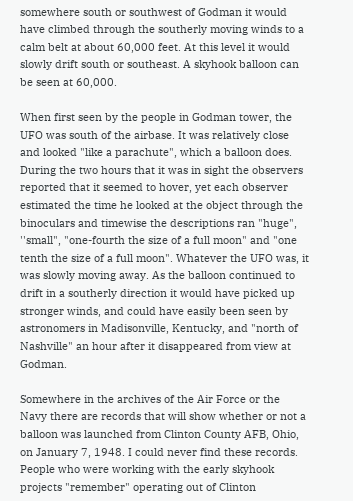somewhere south or southwest of Godman it would have climbed through the southerly moving winds to a calm belt at about 60,000 feet. At this level it would slowly drift south or southeast. A skyhook balloon can be seen at 60,000.

When first seen by the people in Godman tower, the UFO was south of the airbase. It was relatively close and looked "like a parachute", which a balloon does. During the two hours that it was in sight the observers reported that it seemed to hover, yet each observer estimated the time he looked at the object through the binoculars and timewise the descriptions ran "huge", ''small", "one-fourth the size of a full moon" and "one tenth the size of a full moon". Whatever the UFO was, it was slowly moving away. As the balloon continued to drift in a southerly direction it would have picked up stronger winds, and could have easily been seen by astronomers in Madisonville, Kentucky, and "north of Nashville" an hour after it disappeared from view at Godman.

Somewhere in the archives of the Air Force or the Navy there are records that will show whether or not a balloon was launched from Clinton County AFB, Ohio, on January 7, 1948. I could never find these records. People who were working with the early skyhook projects "remember" operating out of Clinton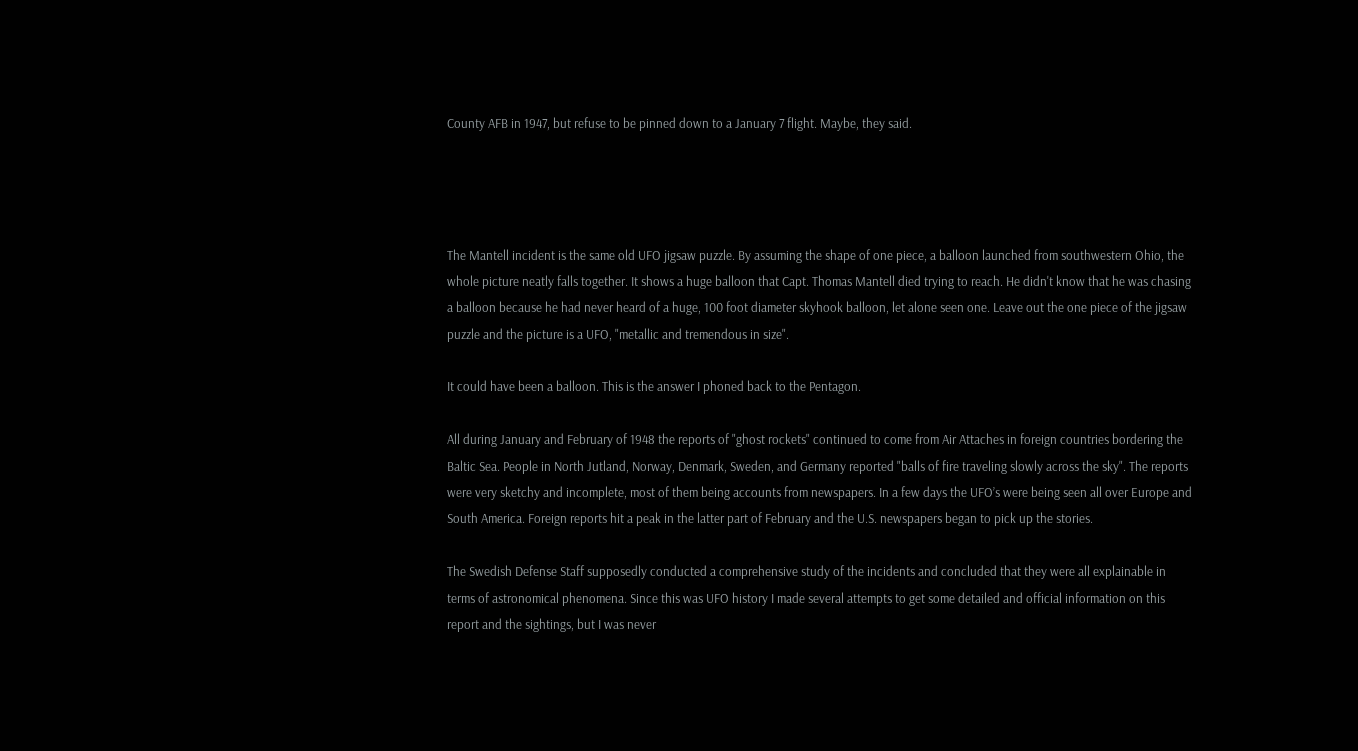County AFB in 1947, but refuse to be pinned down to a January 7 flight. Maybe, they said.




The Mantell incident is the same old UFO jigsaw puzzle. By assuming the shape of one piece, a balloon launched from southwestern Ohio, the whole picture neatly falls together. It shows a huge balloon that Capt. Thomas Mantell died trying to reach. He didn't know that he was chasing a balloon because he had never heard of a huge, 100 foot diameter skyhook balloon, let alone seen one. Leave out the one piece of the jigsaw puzzle and the picture is a UFO, "metallic and tremendous in size".

It could have been a balloon. This is the answer I phoned back to the Pentagon.

All during January and February of 1948 the reports of "ghost rockets" continued to come from Air Attaches in foreign countries bordering the Baltic Sea. People in North Jutland, Norway, Denmark, Sweden, and Germany reported "balls of fire traveling slowly across the sky". The reports were very sketchy and incomplete, most of them being accounts from newspapers. In a few days the UFO’s were being seen all over Europe and South America. Foreign reports hit a peak in the latter part of February and the U.S. newspapers began to pick up the stories.

The Swedish Defense Staff supposedly conducted a comprehensive study of the incidents and concluded that they were all explainable in terms of astronomical phenomena. Since this was UFO history I made several attempts to get some detailed and official information on this report and the sightings, but I was never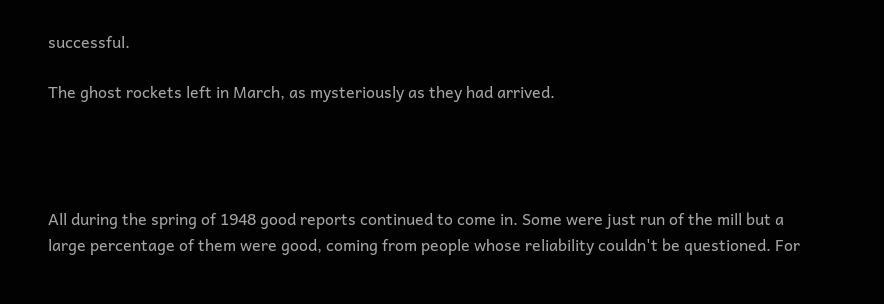successful.

The ghost rockets left in March, as mysteriously as they had arrived.




All during the spring of 1948 good reports continued to come in. Some were just run of the mill but a large percentage of them were good, coming from people whose reliability couldn't be questioned. For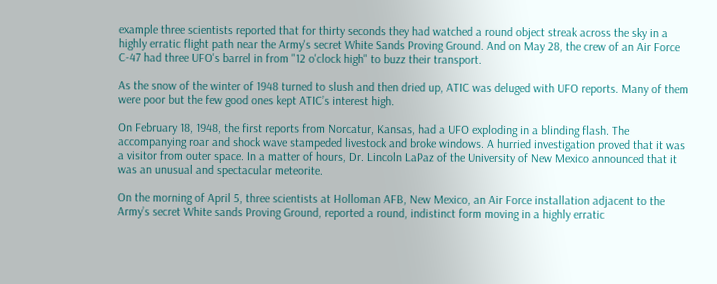example three scientists reported that for thirty seconds they had watched a round object streak across the sky in a highly erratic flight path near the Army's secret White Sands Proving Ground. And on May 28, the crew of an Air Force C-47 had three UFO's barrel in from "12 o'clock high" to buzz their transport.

As the snow of the winter of 1948 turned to slush and then dried up, ATIC was deluged with UFO reports. Many of them were poor but the few good ones kept ATIC’s interest high.

On February 18, 1948, the first reports from Norcatur, Kansas, had a UFO exploding in a blinding flash. The accompanying roar and shock wave stampeded livestock and broke windows. A hurried investigation proved that it was a visitor from outer space. In a matter of hours, Dr. Lincoln LaPaz of the University of New Mexico announced that it was an unusual and spectacular meteorite.

On the morning of April 5, three scientists at Holloman AFB, New Mexico, an Air Force installation adjacent to the Army’s secret White sands Proving Ground, reported a round, indistinct form moving in a highly erratic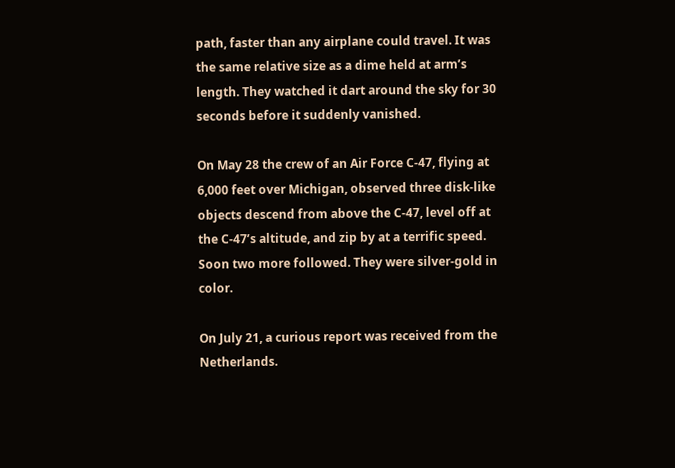path, faster than any airplane could travel. It was the same relative size as a dime held at arm’s length. They watched it dart around the sky for 30 seconds before it suddenly vanished.

On May 28 the crew of an Air Force C-47, flying at 6,000 feet over Michigan, observed three disk-like objects descend from above the C-47, level off at the C-47’s altitude, and zip by at a terrific speed. Soon two more followed. They were silver-gold in color.

On July 21, a curious report was received from the Netherlands.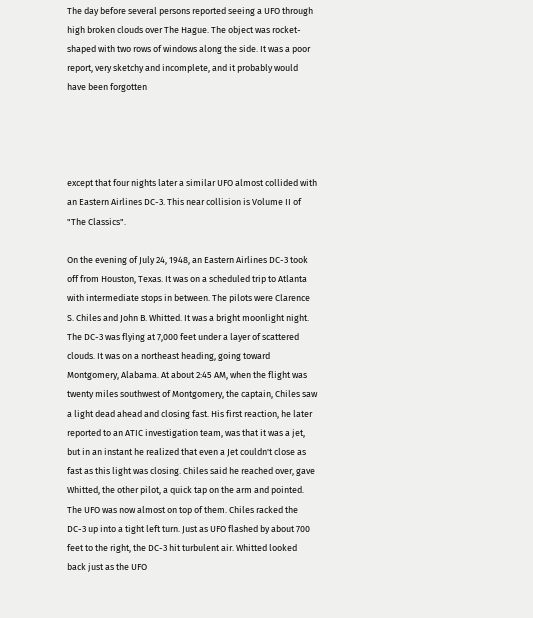The day before several persons reported seeing a UFO through high broken clouds over The Hague. The object was rocket-shaped with two rows of windows along the side. It was a poor report, very sketchy and incomplete, and it probably would have been forgotten




except that four nights later a similar UFO almost collided with an Eastern Airlines DC-3. This near collision is Volume II of  "The Classics".

On the evening of July 24, 1948, an Eastern Airlines DC-3 took off from Houston, Texas. It was on a scheduled trip to Atlanta with intermediate stops in between. The pilots were Clarence S. Chiles and John B. Whitted. It was a bright moonlight night. The DC-3 was flying at 7,000 feet under a layer of scattered clouds. It was on a northeast heading, going toward Montgomery, Alabama. At about 2:45 AM, when the flight was twenty miles southwest of Montgomery, the captain, Chiles saw a light dead ahead and closing fast. His first reaction, he later reported to an ATIC investigation team, was that it was a jet, but in an instant he realized that even a Jet couldn't close as fast as this light was closing. Chiles said he reached over, gave Whitted, the other pilot, a quick tap on the arm and pointed. The UFO was now almost on top of them. Chiles racked the DC-3 up into a tight left turn. Just as UFO flashed by about 700 feet to the right, the DC-3 hit turbulent air. Whitted looked back just as the UFO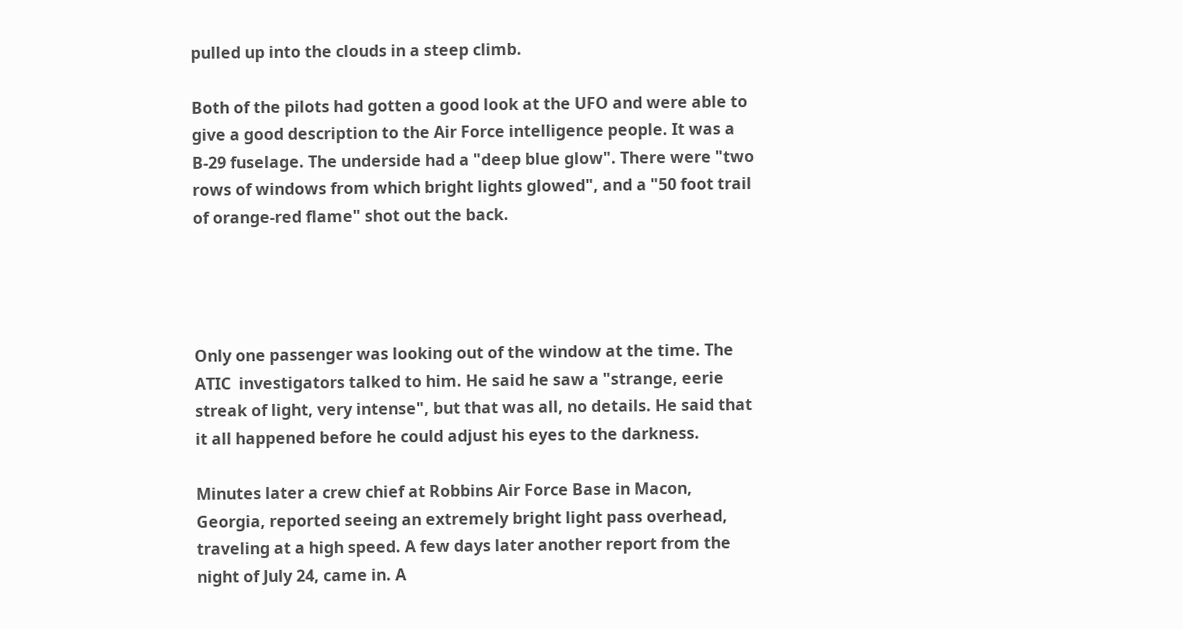pulled up into the clouds in a steep climb.

Both of the pilots had gotten a good look at the UFO and were able to give a good description to the Air Force intelligence people. It was a B-29 fuselage. The underside had a "deep blue glow". There were "two rows of windows from which bright lights glowed", and a "50 foot trail of orange-red flame" shot out the back.




Only one passenger was looking out of the window at the time. The ATIC  investigators talked to him. He said he saw a "strange, eerie streak of light, very intense", but that was all, no details. He said that it all happened before he could adjust his eyes to the darkness.

Minutes later a crew chief at Robbins Air Force Base in Macon, Georgia, reported seeing an extremely bright light pass overhead, traveling at a high speed. A few days later another report from the night of July 24, came in. A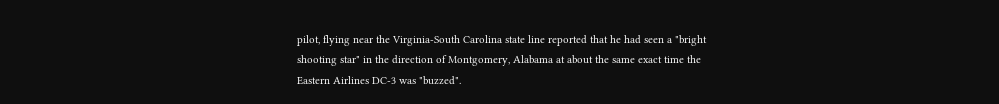pilot, flying near the Virginia-South Carolina state line reported that he had seen a "bright shooting star" in the direction of Montgomery, Alabama at about the same exact time the Eastern Airlines DC-3 was "buzzed".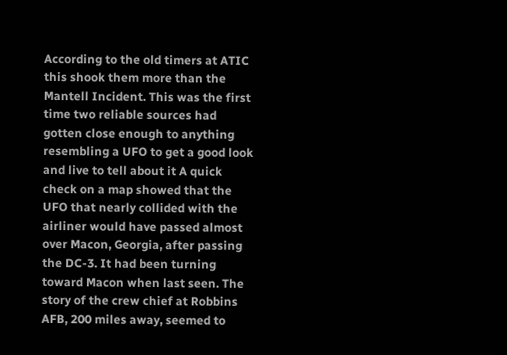According to the old timers at ATIC this shook them more than the Mantell Incident. This was the first time two reliable sources had gotten close enough to anything resembling a UFO to get a good look and live to tell about it A quick check on a map showed that the UFO that nearly collided with the airliner would have passed almost over Macon, Georgia, after passing the DC-3. It had been turning toward Macon when last seen. The story of the crew chief at Robbins AFB, 200 miles away, seemed to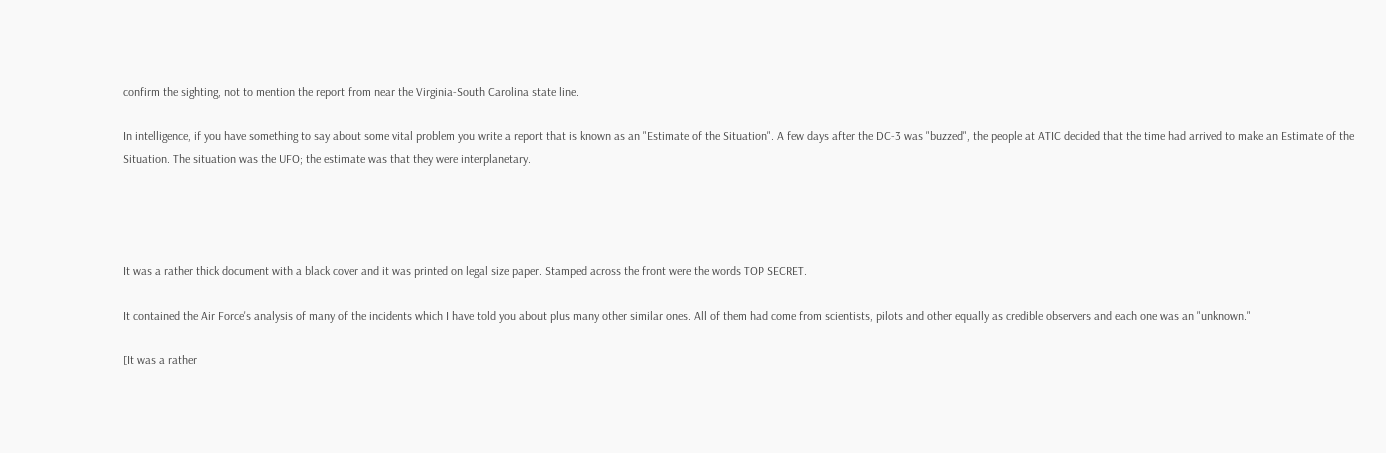confirm the sighting, not to mention the report from near the Virginia-South Carolina state line.

In intelligence, if you have something to say about some vital problem you write a report that is known as an "Estimate of the Situation". A few days after the DC-3 was "buzzed", the people at ATIC decided that the time had arrived to make an Estimate of the Situation. The situation was the UFO; the estimate was that they were interplanetary.




It was a rather thick document with a black cover and it was printed on legal size paper. Stamped across the front were the words TOP SECRET.

It contained the Air Force's analysis of many of the incidents which I have told you about plus many other similar ones. All of them had come from scientists, pilots and other equally as credible observers and each one was an "unknown."

[It was a rather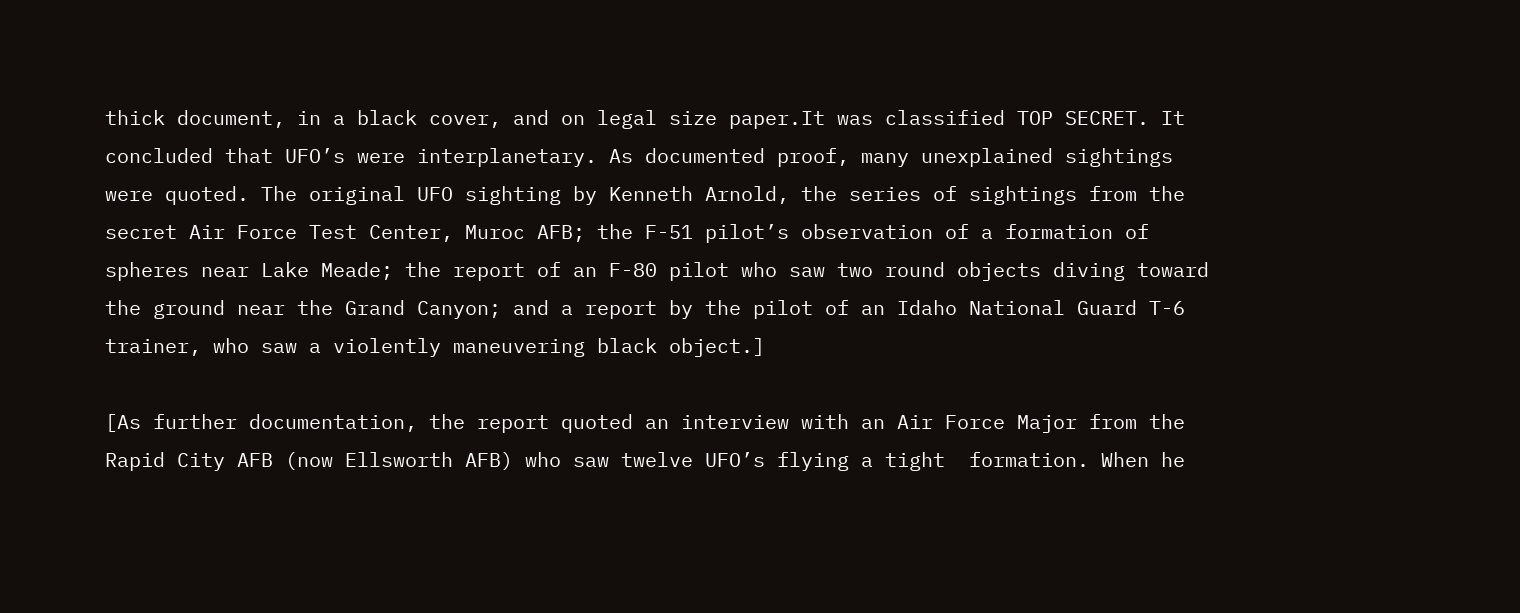thick document, in a black cover, and on legal size paper.It was classified TOP SECRET. It concluded that UFO’s were interplanetary. As documented proof, many unexplained sightings were quoted. The original UFO sighting by Kenneth Arnold, the series of sightings from the secret Air Force Test Center, Muroc AFB; the F-51 pilot’s observation of a formation of spheres near Lake Meade; the report of an F-80 pilot who saw two round objects diving toward the ground near the Grand Canyon; and a report by the pilot of an Idaho National Guard T-6 trainer, who saw a violently maneuvering black object.]

[As further documentation, the report quoted an interview with an Air Force Major from the Rapid City AFB (now Ellsworth AFB) who saw twelve UFO’s flying a tight  formation. When he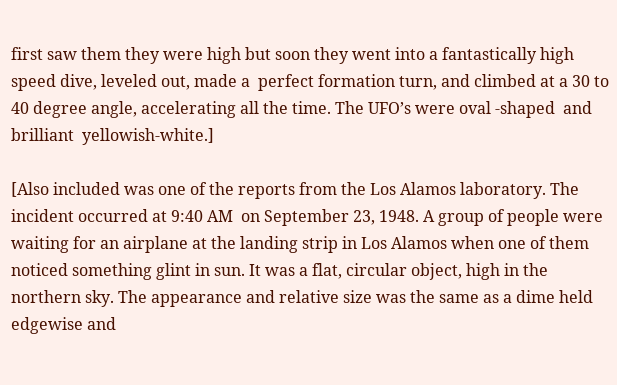first saw them they were high but soon they went into a fantastically high speed dive, leveled out, made a  perfect formation turn, and climbed at a 30 to 40 degree angle, accelerating all the time. The UFO’s were oval -shaped  and brilliant  yellowish-white.]

[Also included was one of the reports from the Los Alamos laboratory. The incident occurred at 9:40 AM  on September 23, 1948. A group of people were waiting for an airplane at the landing strip in Los Alamos when one of them noticed something glint in sun. It was a flat, circular object, high in the northern sky. The appearance and relative size was the same as a dime held edgewise and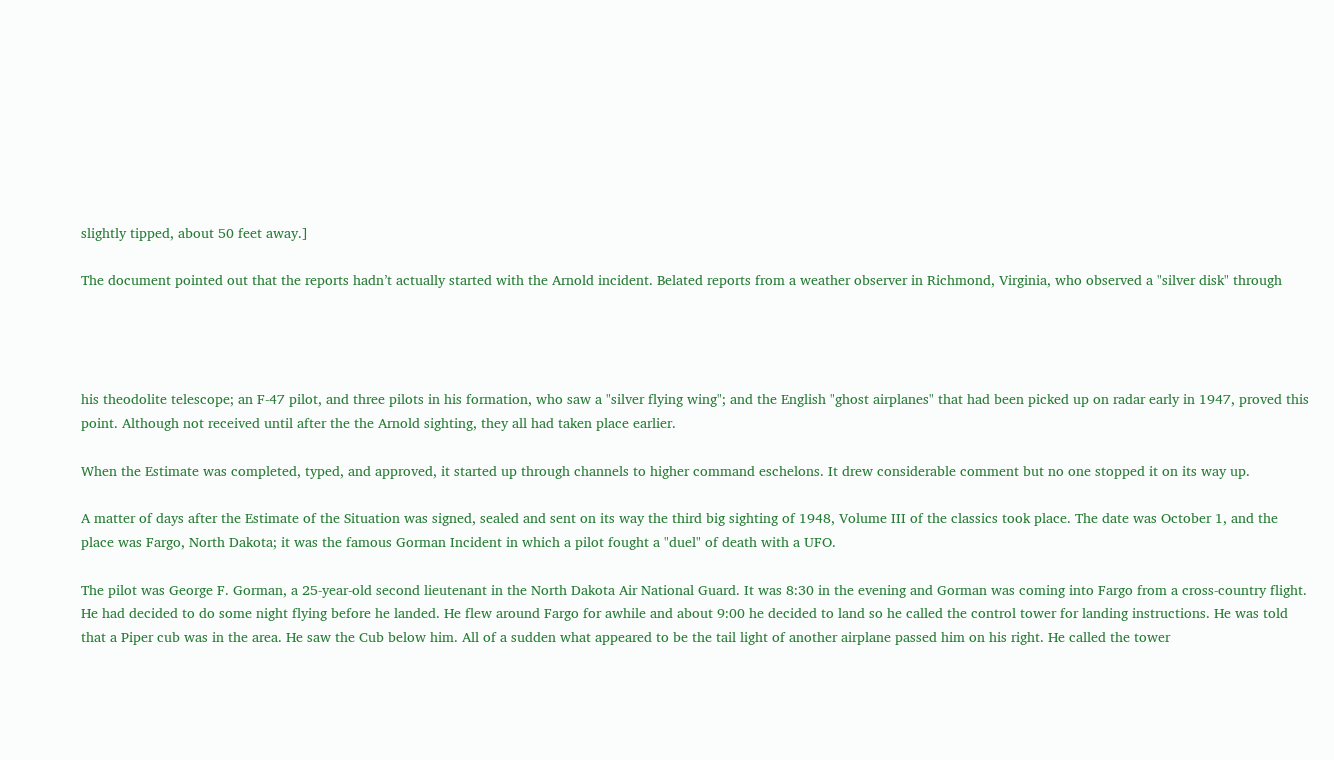slightly tipped, about 50 feet away.]

The document pointed out that the reports hadn’t actually started with the Arnold incident. Belated reports from a weather observer in Richmond, Virginia, who observed a "silver disk" through




his theodolite telescope; an F-47 pilot, and three pilots in his formation, who saw a "silver flying wing"; and the English "ghost airplanes" that had been picked up on radar early in 1947, proved this point. Although not received until after the the Arnold sighting, they all had taken place earlier.

When the Estimate was completed, typed, and approved, it started up through channels to higher command eschelons. It drew considerable comment but no one stopped it on its way up.

A matter of days after the Estimate of the Situation was signed, sealed and sent on its way the third big sighting of 1948, Volume III of the classics took place. The date was October 1, and the place was Fargo, North Dakota; it was the famous Gorman Incident in which a pilot fought a "duel" of death with a UFO.

The pilot was George F. Gorman, a 25-year-old second lieutenant in the North Dakota Air National Guard. It was 8:30 in the evening and Gorman was coming into Fargo from a cross-country flight. He had decided to do some night flying before he landed. He flew around Fargo for awhile and about 9:00 he decided to land so he called the control tower for landing instructions. He was told that a Piper cub was in the area. He saw the Cub below him. All of a sudden what appeared to be the tail light of another airplane passed him on his right. He called the tower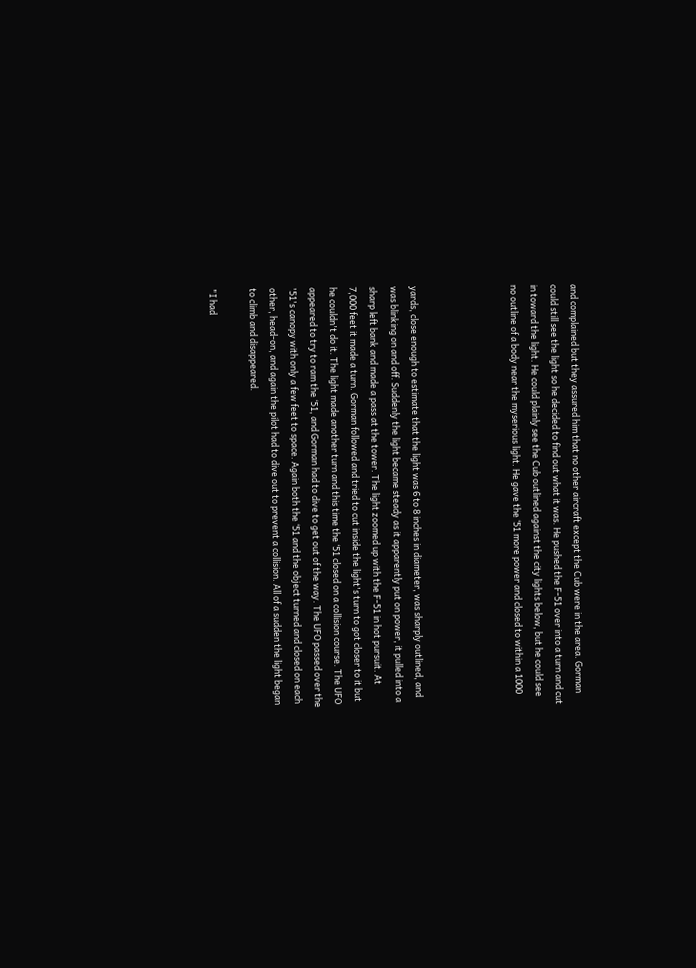and complained but they assured him that no other aircraft except the Cub were in the area. Gorman could still see the light so he decided to find out what it was. He pushed the F-51 over into a turn and cut in toward the light. He could plainly see the Cub outlined against the city lights below, but he could see no outline of a body near the myserious light. He gave the ‘51 more power and closed to within a 1000




yards, close enough to estimate that the light was 6 to 8 inches in diameter, was sharply outlined, and was blinking on and off. Suddenly the light became steady as it apparently put on power, it pulled into a sharp left bank and made a pass at the tower. The light zoomed up with the F-51 in hot pursuit. At 7,000 feet it made a turn. Gorman followed and tried to cut inside the light's turn to got closer to it but he couldn't do it. The light made another turn and this time the ‘51 closed on a collision course. The UFO appeared to try to ram the ‘51, and Gorman had to dive to get out of the way. The UFO passed over the '51's canopy with only a few feet to space. Again both the ‘51 and the object turned and closed on each other, head-on, and again the pilot had to dive out to prevent a collision. All of a sudden the light began to climb and disappeared.

"I had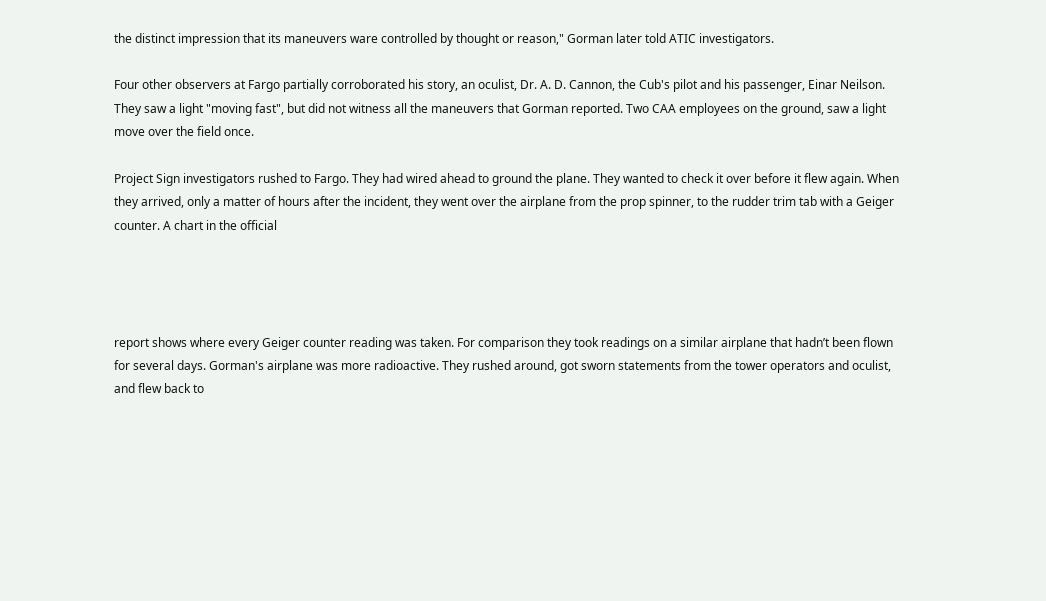the distinct impression that its maneuvers ware controlled by thought or reason," Gorman later told ATIC investigators.

Four other observers at Fargo partially corroborated his story, an oculist, Dr. A. D. Cannon, the Cub's pilot and his passenger, Einar Neilson. They saw a light "moving fast", but did not witness all the maneuvers that Gorman reported. Two CAA employees on the ground, saw a light move over the field once.

Project Sign investigators rushed to Fargo. They had wired ahead to ground the plane. They wanted to check it over before it flew again. When they arrived, only a matter of hours after the incident, they went over the airplane from the prop spinner, to the rudder trim tab with a Geiger counter. A chart in the official




report shows where every Geiger counter reading was taken. For comparison they took readings on a similar airplane that hadn’t been flown for several days. Gorman's airplane was more radioactive. They rushed around, got sworn statements from the tower operators and oculist, and flew back to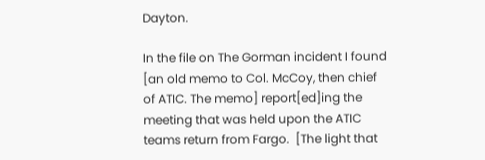Dayton.

In the file on The Gorman incident I found [an old memo to Col. McCoy, then chief of ATIC. The memo] report[ed]ing the meeting that was held upon the ATIC teams return from Fargo.  [The light that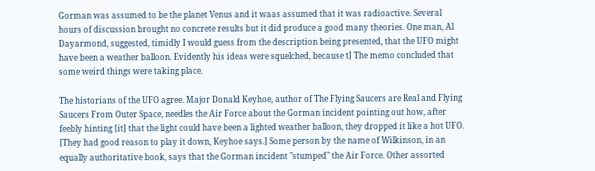Gorman was assumed to be the planet Venus and it waas assumed that it was radioactive. Several hours of discussion brought no concrete results but it did produce a good many theories. One man, Al Dayarmond, suggested, timidly I would guess from the description being presented, that the UFO might have been a weather balloon. Evidently his ideas were squelched, because t] The memo concluded that some weird things were taking place.

The historians of the UFO agree. Major Donald Keyhoe, author of The Flying Saucers are Real and Flying Saucers From Outer Space, needles the Air Force about the Gorman incident pointing out how, after feebly hinting [it] that the light could have been a lighted weather balloon, they dropped it like a hot UFO. [They had good reason to play it down, Keyhoe says.] Some person by the name of Wilkinson, in an equally authoritative book, says that the Gorman incident "stumped" the Air Force. Other assorted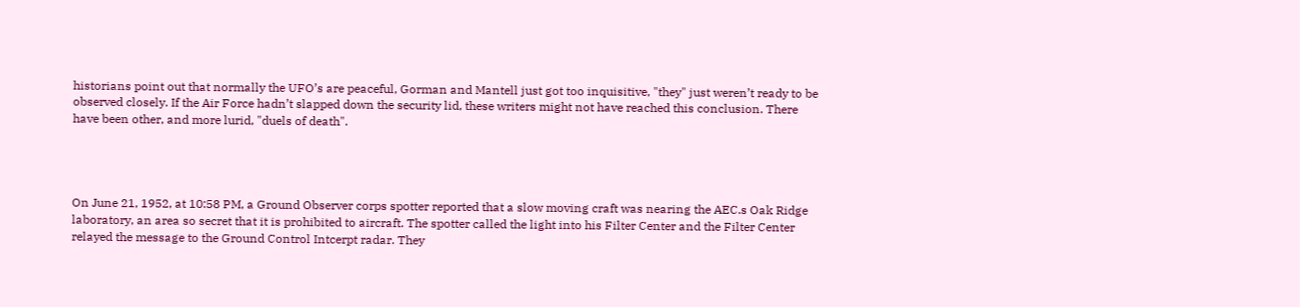historians point out that normally the UFO’s are peaceful, Gorman and Mantell just got too inquisitive, "they" just weren’t ready to be observed closely. If the Air Force hadn’t slapped down the security lid, these writers might not have reached this conclusion. There have been other, and more lurid, "duels of death".




On June 21, 1952, at 10:58 PM, a Ground Observer corps spotter reported that a slow moving craft was nearing the AEC.s Oak Ridge laboratory, an area so secret that it is prohibited to aircraft. The spotter called the light into his Filter Center and the Filter Center relayed the message to the Ground Control Intcerpt radar. They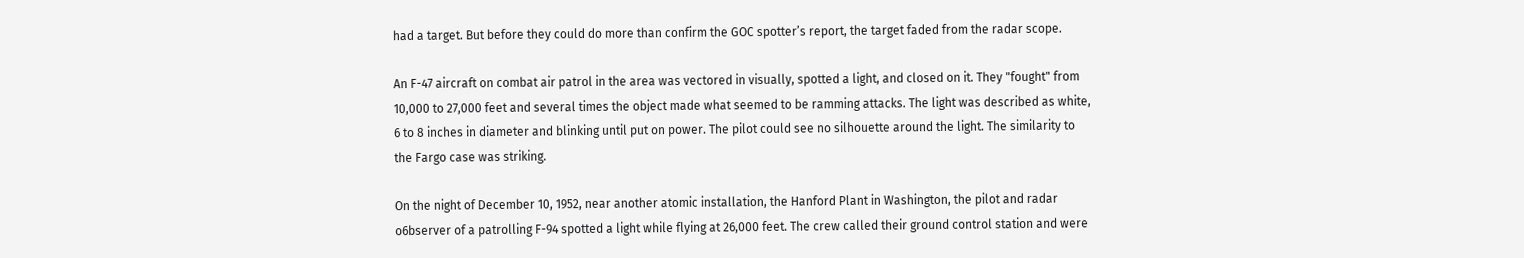had a target. But before they could do more than confirm the GOC spotter’s report, the target faded from the radar scope.

An F-47 aircraft on combat air patrol in the area was vectored in visually, spotted a light, and closed on it. They "fought" from 10,000 to 27,000 feet and several times the object made what seemed to be ramming attacks. The light was described as white, 6 to 8 inches in diameter and blinking until put on power. The pilot could see no silhouette around the light. The similarity to the Fargo case was striking.

On the night of December 10, 1952, near another atomic installation, the Hanford Plant in Washington, the pilot and radar o6bserver of a patrolling F-94 spotted a light while flying at 26,000 feet. The crew called their ground control station and were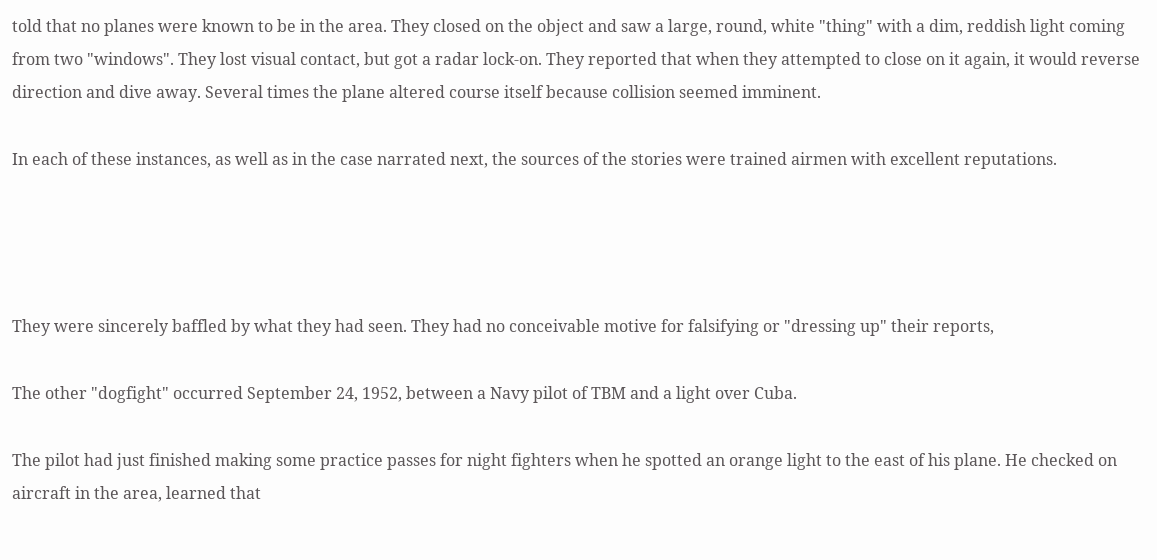told that no planes were known to be in the area. They closed on the object and saw a large, round, white "thing" with a dim, reddish light coming from two "windows". They lost visual contact, but got a radar lock-on. They reported that when they attempted to close on it again, it would reverse direction and dive away. Several times the plane altered course itself because collision seemed imminent.

In each of these instances, as well as in the case narrated next, the sources of the stories were trained airmen with excellent reputations.




They were sincerely baffled by what they had seen. They had no conceivable motive for falsifying or "dressing up" their reports,

The other "dogfight" occurred September 24, 1952, between a Navy pilot of TBM and a light over Cuba.

The pilot had just finished making some practice passes for night fighters when he spotted an orange light to the east of his plane. He checked on aircraft in the area, learned that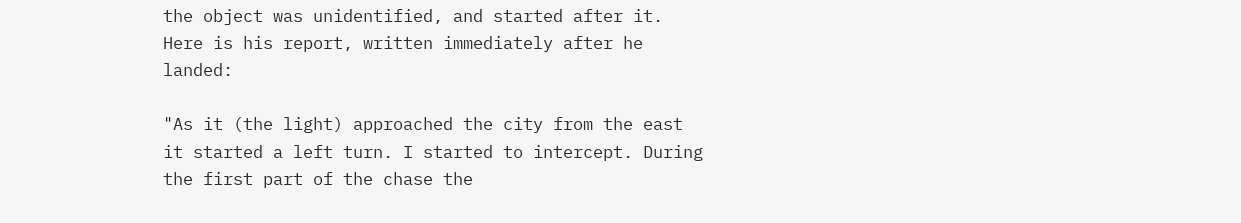the object was unidentified, and started after it. Here is his report, written immediately after he landed:

"As it (the light) approached the city from the east it started a left turn. I started to intercept. During the first part of the chase the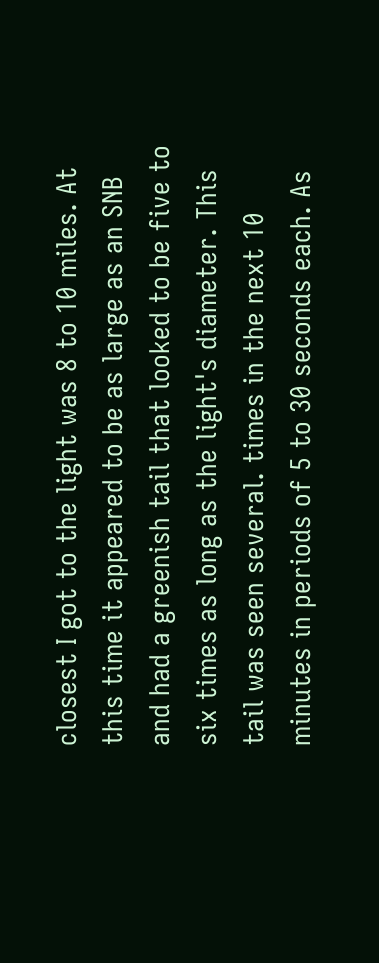closest I got to the light was 8 to 10 miles. At this time it appeared to be as large as an SNB and had a greenish tail that looked to be five to six times as long as the light's diameter. This tail was seen several. times in the next 10 minutes in periods of 5 to 30 seconds each. As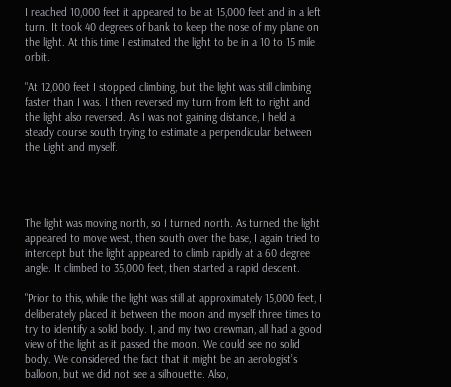I reached 10,000 feet it appeared to be at 15,000 feet and in a left turn. It took 40 degrees of bank to keep the nose of my plane on the light. At this time I estimated the light to be in a 10 to 15 mile orbit.

"At 12,000 feet I stopped climbing, but the light was still climbing faster than I was. I then reversed my turn from left to right and the light also reversed. As I was not gaining distance, I held a steady course south trying to estimate a perpendicular between the Light and myself.




The light was moving north, so I turned north. As turned the light appeared to move west, then south over the base, I again tried to intercept but the light appeared to climb rapidly at a 60 degree angle. It climbed to 35,000 feet, then started a rapid descent.

"Prior to this, while the light was still at approximately 15,000 feet, I deliberately placed it between the moon and myself three times to try to identify a solid body. I, and my two crewman, all had a good view of the light as it passed the moon. We could see no solid body. We considered the fact that it might be an aerologist’s balloon, but we did not see a silhouette. Also,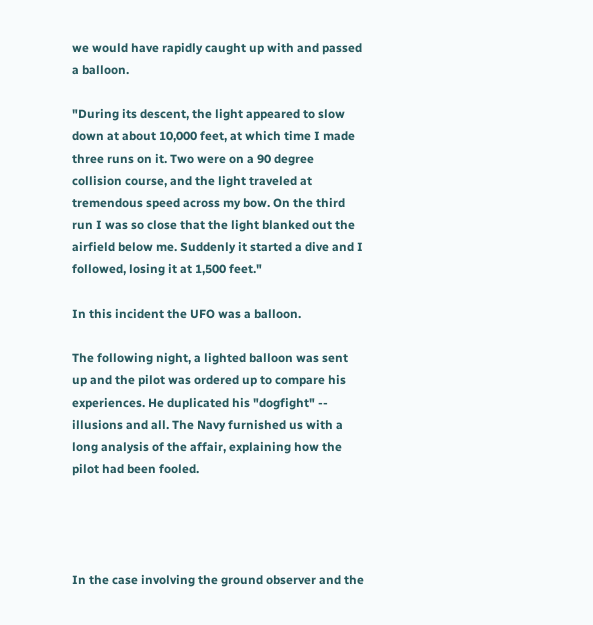we would have rapidly caught up with and passed a balloon.

"During its descent, the light appeared to slow down at about 10,000 feet, at which time I made three runs on it. Two were on a 90 degree collision course, and the light traveled at tremendous speed across my bow. On the third run I was so close that the light blanked out the airfield below me. Suddenly it started a dive and I followed, losing it at 1,500 feet."

In this incident the UFO was a balloon.

The following night, a lighted balloon was sent up and the pilot was ordered up to compare his experiences. He duplicated his "dogfight" -- illusions and all. The Navy furnished us with a long analysis of the affair, explaining how the pilot had been fooled.




In the case involving the ground observer and the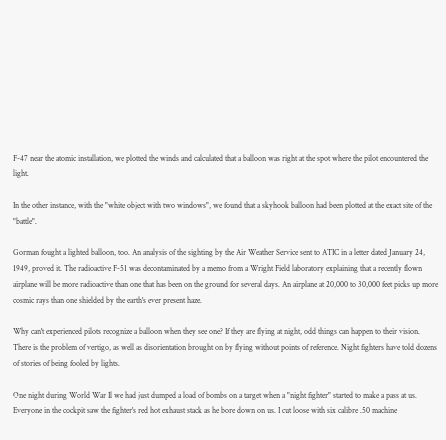F-47 near the atomic installation, we plotted the winds and calculated that a balloon was right at the spot where the pilot encountered the light.

In the other instance, with the "white object with two windows", we found that a skyhook balloon had been plotted at the exact site of the "battle".

Gorman fought a lighted balloon, too. An analysis of the sighting by the Air Weather Service sent to ATIC in a letter dated January 24, 1949, proved it. The radioactive F-51 was decontaminated by a memo from a Wright Field laboratory explaining that a recently flown airplane will be more radioactive than one that has been on the ground for several days. An airplane at 20,000 to 30,000 feet picks up more cosmic rays than one shielded by the earth's ever present haze.

Why can't experienced pilots recognize a balloon when they see one? If they are flying at night, odd things can happen to their vision. There is the problem of vertigo, as well as disorientation brought on by flying without points of reference. Night fighters have told dozens of stories of being fooled by lights.

One night during World War Il we had just dumped a load of bombs on a target when a "night fighter" started to make a pass at us. Everyone in the cockpit saw the fighter's red hot exhaust stack as he bore down on us. I cut loose with six calibre .50 machine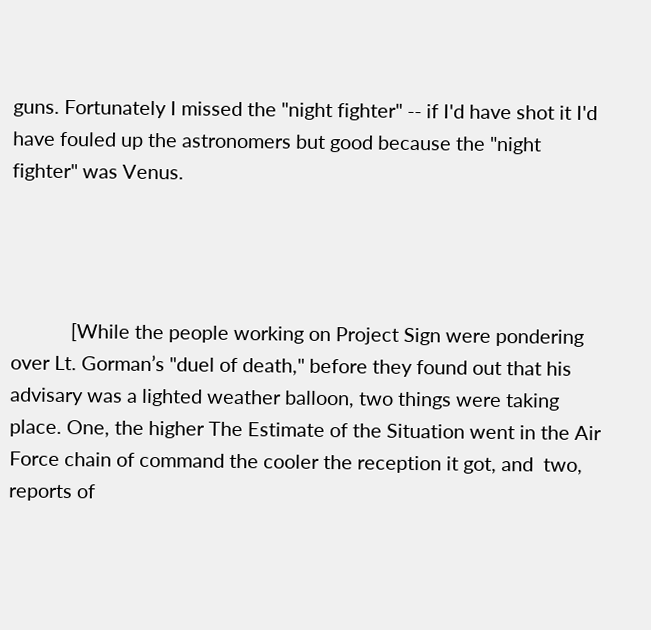guns. Fortunately I missed the "night fighter" -- if I'd have shot it I'd have fouled up the astronomers but good because the "night fighter" was Venus.




            [While the people working on Project Sign were pondering over Lt. Gorman’s "duel of death," before they found out that his advisary was a lighted weather balloon, two things were taking place. One, the higher The Estimate of the Situation went in the Air Force chain of command the cooler the reception it got, and  two, reports of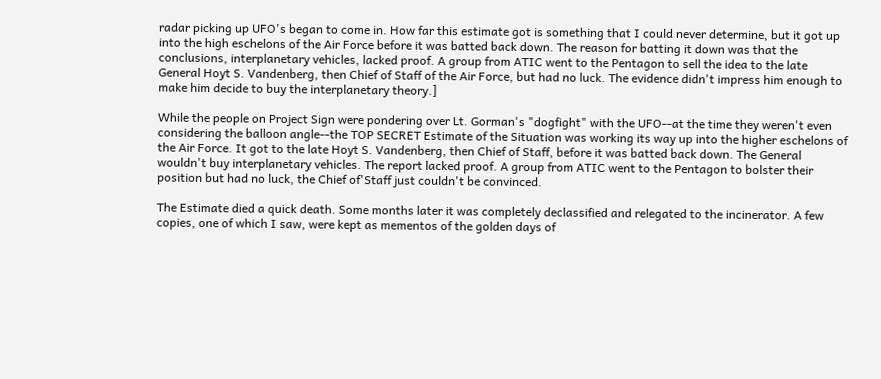radar picking up UFO's began to come in. How far this estimate got is something that I could never determine, but it got up into the high eschelons of the Air Force before it was batted back down. The reason for batting it down was that the conclusions, interplanetary vehicles, lacked proof. A group from ATIC went to the Pentagon to sell the idea to the late General Hoyt S. Vandenberg, then Chief of Staff of the Air Force, but had no luck. The evidence didn't impress him enough to make him decide to buy the interplanetary theory.]

While the people on Project Sign were pondering over Lt. Gorman's "dogfight" with the UFO--at the time they weren't even considering the balloon angle--the TOP SECRET Estimate of the Situation was working its way up into the higher eschelons of the Air Force. It got to the late Hoyt S. Vandenberg, then Chief of Staff, before it was batted back down. The General wouldn't buy interplanetary vehicles. The report lacked proof. A group from ATIC went to the Pentagon to bolster their position but had no luck, the Chief of'Staff just couldn't be convinced.

The Estimate died a quick death. Some months later it was completely declassified and relegated to the incinerator. A few copies, one of which I saw, were kept as mementos of the golden days of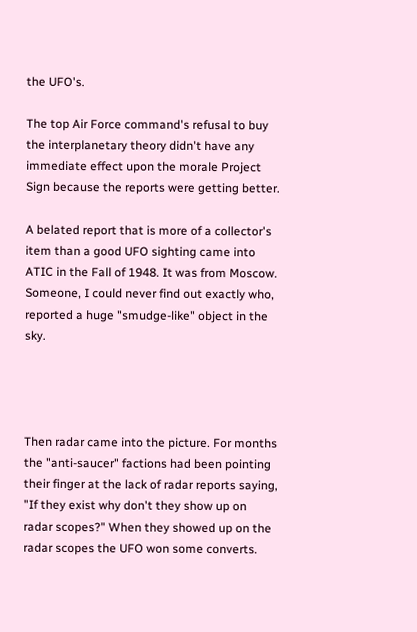the UFO's.

The top Air Force command's refusal to buy the interplanetary theory didn't have any immediate effect upon the morale Project Sign because the reports were getting better.

A belated report that is more of a collector's item than a good UFO sighting came into ATIC in the Fall of 1948. It was from Moscow. Someone, I could never find out exactly who, reported a huge "smudge-like" object in the sky.




Then radar came into the picture. For months the "anti-saucer" factions had been pointing their finger at the lack of radar reports saying, "If they exist why don't they show up on radar scopes?" When they showed up on the radar scopes the UFO won some converts.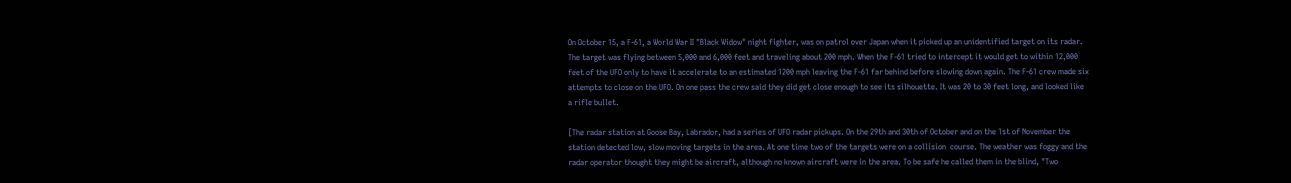On October 15, a F-61, a World War II "Black Widow" night fighter, was on patrol over Japan when it picked up an unidentified target on its radar. The target was flying between 5,000 and 6,000 feet and traveling about 200 mph. When the F-61 tried to intercept it would get to within 12,000 feet of the UFO only to have it accelerate to an estimated 1200 mph leaving the F-61 far behind before slowing down again. The F-61 crew made six attempts to close on the UFO. On one pass the crew said they did get close enough to see its silhouette. It was 20 to 30 feet long, and looked like a rifle bullet.

[The radar station at Goose Bay, Labrador, had a series of UFO radar pickups. On the 29th and 30th of October and on the 1st of November the station detected low, slow moving targets in the area. At one time two of the targets were on a collision  course. The weather was foggy and the radar operator thought they might be aircraft, although no known aircraft were in the area. To be safe he called them in the blind, "Two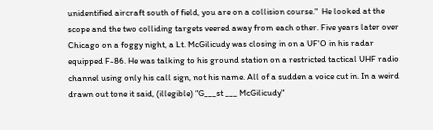unidentified aircraft south of field, you are on a collision course."  He looked at the scope and the two colliding targets veered away from each other. Five years later over Chicago on a foggy night, a Lt. McGilicudy was closing in on a UF'O in his radar equipped F-86. He was talking to his ground station on a restricted tactical UHF radio channel using only his call sign, not his name. All of a sudden a voice cut in. In a weird drawn out tone it said, (illegible) "G___st ___ McGilicudy"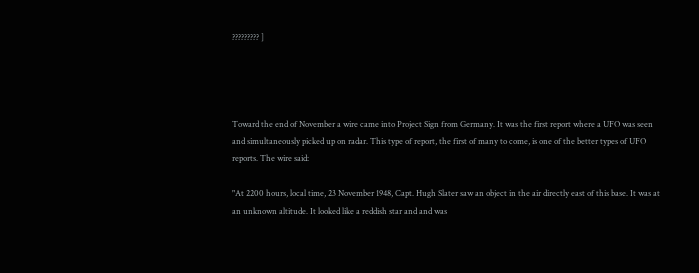????????? ]




Toward the end of November a wire came into Project Sign from Germany. It was the first report where a UFO was seen and simultaneously picked up on radar. This type of report, the first of many to come, is one of the better types of UFO reports. The wire said:

"At 2200 hours, local time, 23 November 1948, Capt. Hugh Slater saw an object in the air directly east of this base. It was at an unknown altitude. It looked like a reddish star and and was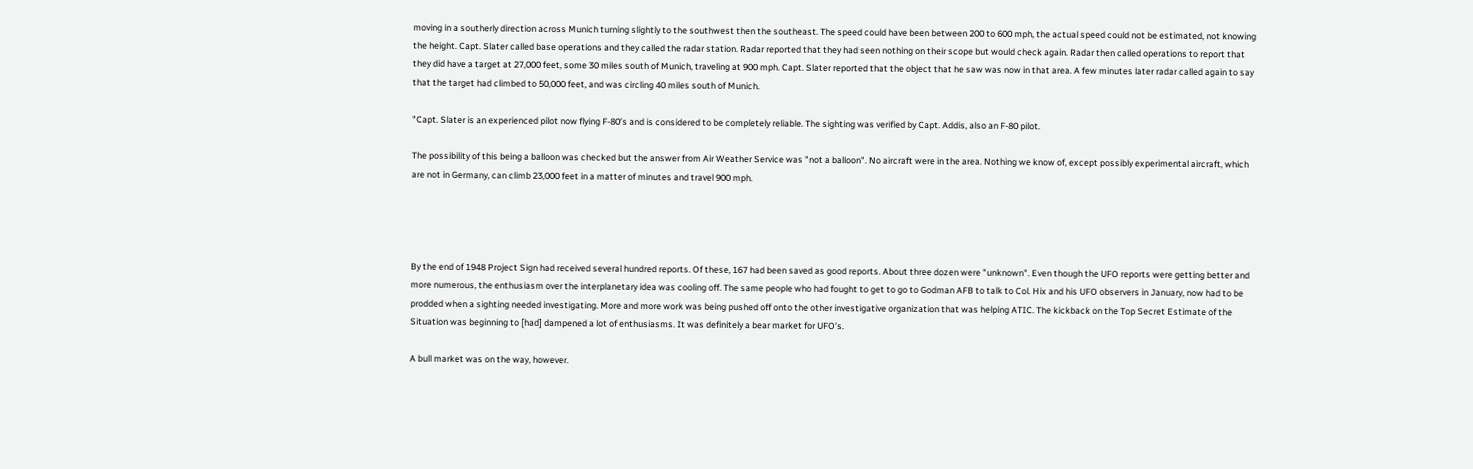moving in a southerly direction across Munich turning slightly to the southwest then the southeast. The speed could have been between 200 to 600 mph, the actual speed could not be estimated, not knowing the height. Capt. Slater called base operations and they called the radar station. Radar reported that they had seen nothing on their scope but would check again. Radar then called operations to report that they did have a target at 27,000 feet, some 30 miles south of Munich, traveling at 900 mph. Capt. Slater reported that the object that he saw was now in that area. A few minutes later radar called again to say that the target had climbed to 50,000 feet, and was circling 40 miles south of Munich.

"Capt. Slater is an experienced pilot now flying F-80’s and is considered to be completely reliable. The sighting was verified by Capt. Addis, also an F-80 pilot.

The possibility of this being a balloon was checked but the answer from Air Weather Service was "not a balloon". No aircraft were in the area. Nothing we know of, except possibly experimental aircraft, which are not in Germany, can climb 23,000 feet in a matter of minutes and travel 900 mph.




By the end of 1948 Project Sign had received several hundred reports. Of these, 167 had been saved as good reports. About three dozen were "unknown". Even though the UFO reports were getting better and more numerous, the enthusiasm over the interplanetary idea was cooling off. The same people who had fought to get to go to Godman AFB to talk to Col. Hix and his UFO observers in January, now had to be prodded when a sighting needed investigating. More and more work was being pushed off onto the other investigative organization that was helping ATIC. The kickback on the Top Secret Estimate of the Situation was beginning to [had] dampened a lot of enthusiasms. It was definitely a bear market for UFO’s.

A bull market was on the way, however.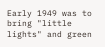Early 1949 was to bring "little lights" and green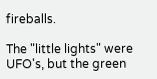fireballs.

The "little lights" were UFO's, but the green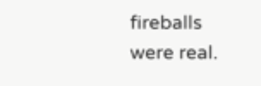fireballs were real.